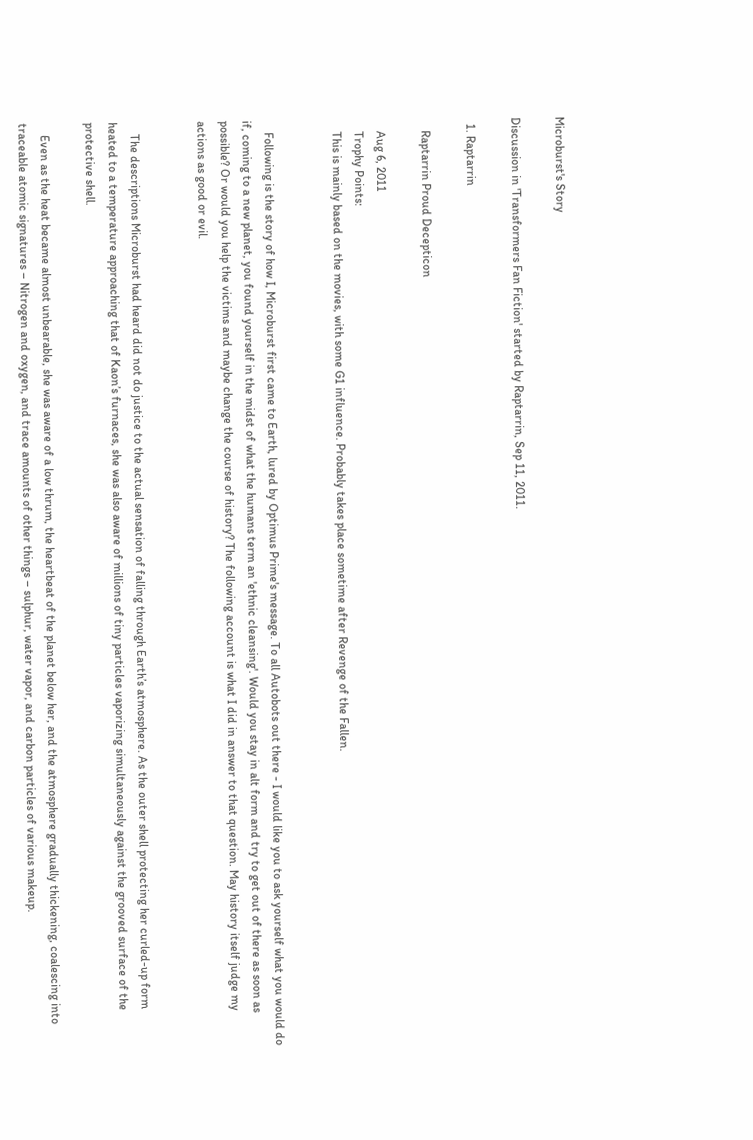Microburst's Story

Discussion in 'Transformers Fan Fiction' started by Raptarrin, Sep 11, 2011.

  1. Raptarrin

    Raptarrin Proud Decepticon

    Aug 6, 2011
    Trophy Points:
    This is mainly based on the movies, with some G1 influence. Probably takes place sometime after Revenge of the Fallen.


    Following is the story of how I, Microburst first came to Earth, lured by Optimus Prime's message. To all Autobots out there - I would like you to ask yourself what you would do if, coming to a new planet, you found yourself in the midst of what the humans term an 'ethnic cleansing'. Would you stay in alt form and try to get out of there as soon as possible? Or would you help the victims and maybe change the course of history? The following account is what I did in answer to that question. May history itself judge my actions as good or evil.


    The descriptions Microburst had heard did not do justice to the actual sensation of falling through Earth’s atmosphere. As the outer shell protecting her curled-up form heated to a temperature approaching that of Kaon’s furnaces, she was also aware of millions of tiny particles vaporizing simultaneously against the grooved surface of the protective shell.

    Even as the heat became almost unbearable, she was aware of a low thrum, the heartbeat of the planet below her, and the atmosphere gradually thickening, coalescing into traceable atomic signatures – Nitrogen and oxygen, and trace amounts of other things – sulphur, water vapor, and carbon particles of various makeup.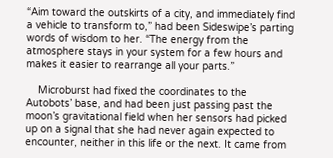“Aim toward the outskirts of a city, and immediately find a vehicle to transform to,” had been Sideswipe’s parting words of wisdom to her. “The energy from the atmosphere stays in your system for a few hours and makes it easier to rearrange all your parts.”

    Microburst had fixed the coordinates to the Autobots’ base, and had been just passing past the moon’s gravitational field when her sensors had picked up on a signal that she had never again expected to encounter, neither in this life or the next. It came from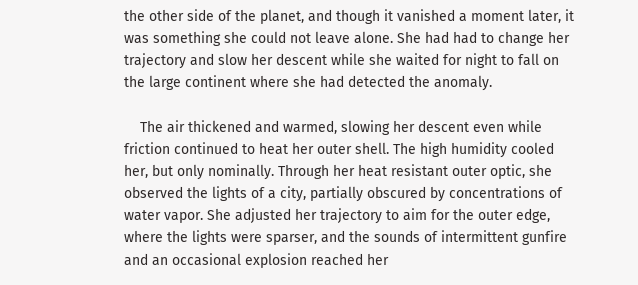the other side of the planet, and though it vanished a moment later, it was something she could not leave alone. She had had to change her trajectory and slow her descent while she waited for night to fall on the large continent where she had detected the anomaly.

    The air thickened and warmed, slowing her descent even while friction continued to heat her outer shell. The high humidity cooled her, but only nominally. Through her heat resistant outer optic, she observed the lights of a city, partially obscured by concentrations of water vapor. She adjusted her trajectory to aim for the outer edge, where the lights were sparser, and the sounds of intermittent gunfire and an occasional explosion reached her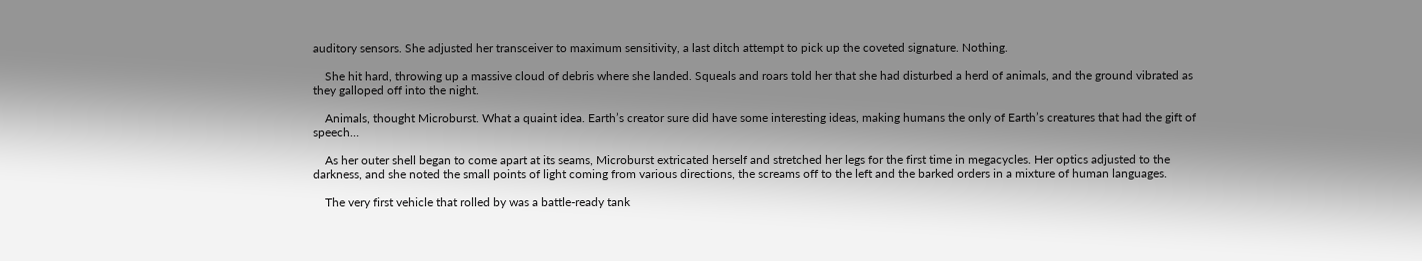auditory sensors. She adjusted her transceiver to maximum sensitivity, a last ditch attempt to pick up the coveted signature. Nothing.

    She hit hard, throwing up a massive cloud of debris where she landed. Squeals and roars told her that she had disturbed a herd of animals, and the ground vibrated as they galloped off into the night.

    Animals, thought Microburst. What a quaint idea. Earth’s creator sure did have some interesting ideas, making humans the only of Earth’s creatures that had the gift of speech…

    As her outer shell began to come apart at its seams, Microburst extricated herself and stretched her legs for the first time in megacycles. Her optics adjusted to the darkness, and she noted the small points of light coming from various directions, the screams off to the left and the barked orders in a mixture of human languages.

    The very first vehicle that rolled by was a battle-ready tank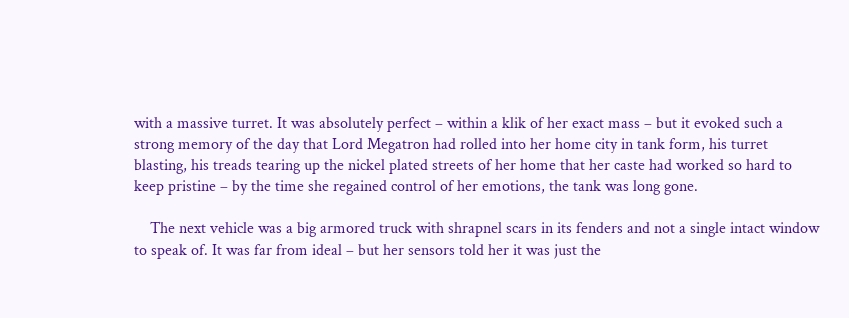with a massive turret. It was absolutely perfect – within a klik of her exact mass – but it evoked such a strong memory of the day that Lord Megatron had rolled into her home city in tank form, his turret blasting, his treads tearing up the nickel plated streets of her home that her caste had worked so hard to keep pristine – by the time she regained control of her emotions, the tank was long gone.

    The next vehicle was a big armored truck with shrapnel scars in its fenders and not a single intact window to speak of. It was far from ideal – but her sensors told her it was just the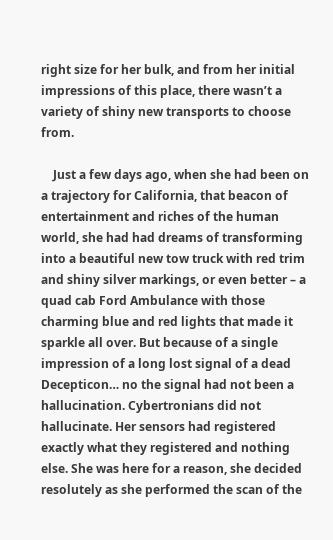right size for her bulk, and from her initial impressions of this place, there wasn’t a variety of shiny new transports to choose from.

    Just a few days ago, when she had been on a trajectory for California, that beacon of entertainment and riches of the human world, she had had dreams of transforming into a beautiful new tow truck with red trim and shiny silver markings, or even better – a quad cab Ford Ambulance with those charming blue and red lights that made it sparkle all over. But because of a single impression of a long lost signal of a dead Decepticon… no the signal had not been a hallucination. Cybertronians did not hallucinate. Her sensors had registered exactly what they registered and nothing else. She was here for a reason, she decided resolutely as she performed the scan of the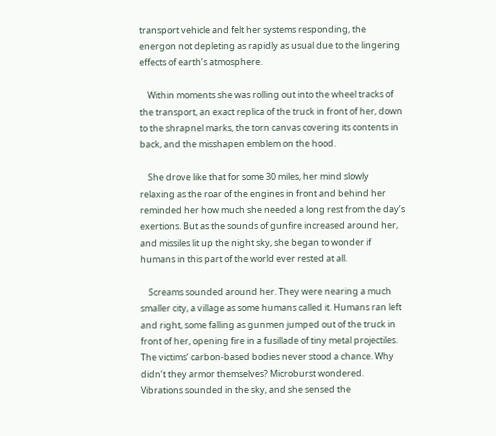transport vehicle and felt her systems responding, the energon not depleting as rapidly as usual due to the lingering effects of earth’s atmosphere.

    Within moments she was rolling out into the wheel tracks of the transport, an exact replica of the truck in front of her, down to the shrapnel marks, the torn canvas covering its contents in back, and the misshapen emblem on the hood.

    She drove like that for some 30 miles, her mind slowly relaxing as the roar of the engines in front and behind her reminded her how much she needed a long rest from the day’s exertions. But as the sounds of gunfire increased around her, and missiles lit up the night sky, she began to wonder if humans in this part of the world ever rested at all.

    Screams sounded around her. They were nearing a much smaller city, a village as some humans called it. Humans ran left and right, some falling as gunmen jumped out of the truck in front of her, opening fire in a fusillade of tiny metal projectiles. The victims’ carbon-based bodies never stood a chance. Why didn’t they armor themselves? Microburst wondered. Vibrations sounded in the sky, and she sensed the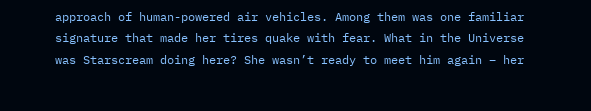approach of human-powered air vehicles. Among them was one familiar signature that made her tires quake with fear. What in the Universe was Starscream doing here? She wasn’t ready to meet him again – her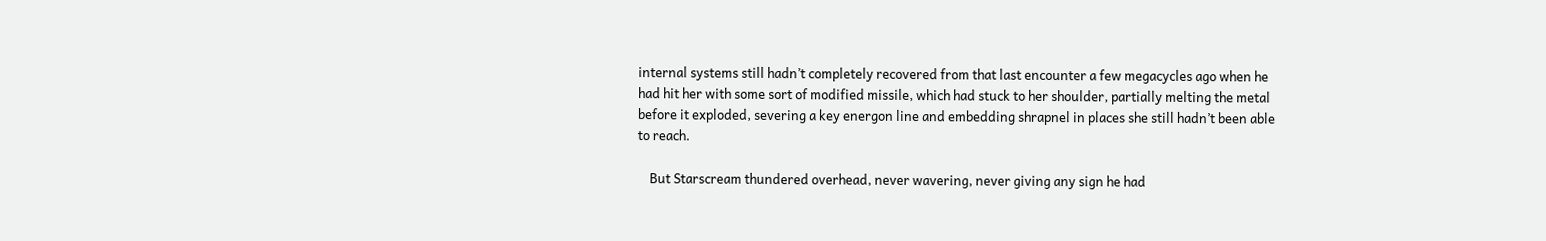internal systems still hadn’t completely recovered from that last encounter a few megacycles ago when he had hit her with some sort of modified missile, which had stuck to her shoulder, partially melting the metal before it exploded, severing a key energon line and embedding shrapnel in places she still hadn’t been able to reach.

    But Starscream thundered overhead, never wavering, never giving any sign he had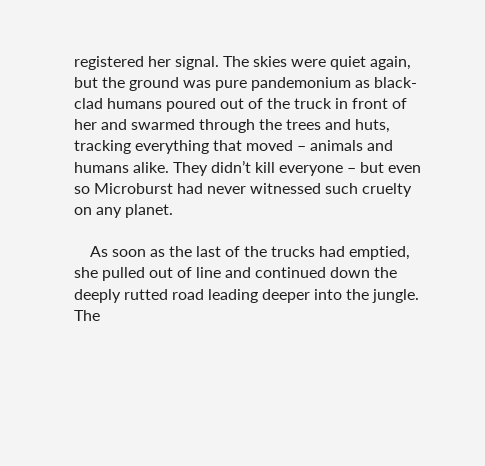registered her signal. The skies were quiet again, but the ground was pure pandemonium as black-clad humans poured out of the truck in front of her and swarmed through the trees and huts, tracking everything that moved – animals and humans alike. They didn’t kill everyone – but even so Microburst had never witnessed such cruelty on any planet.

    As soon as the last of the trucks had emptied, she pulled out of line and continued down the deeply rutted road leading deeper into the jungle. The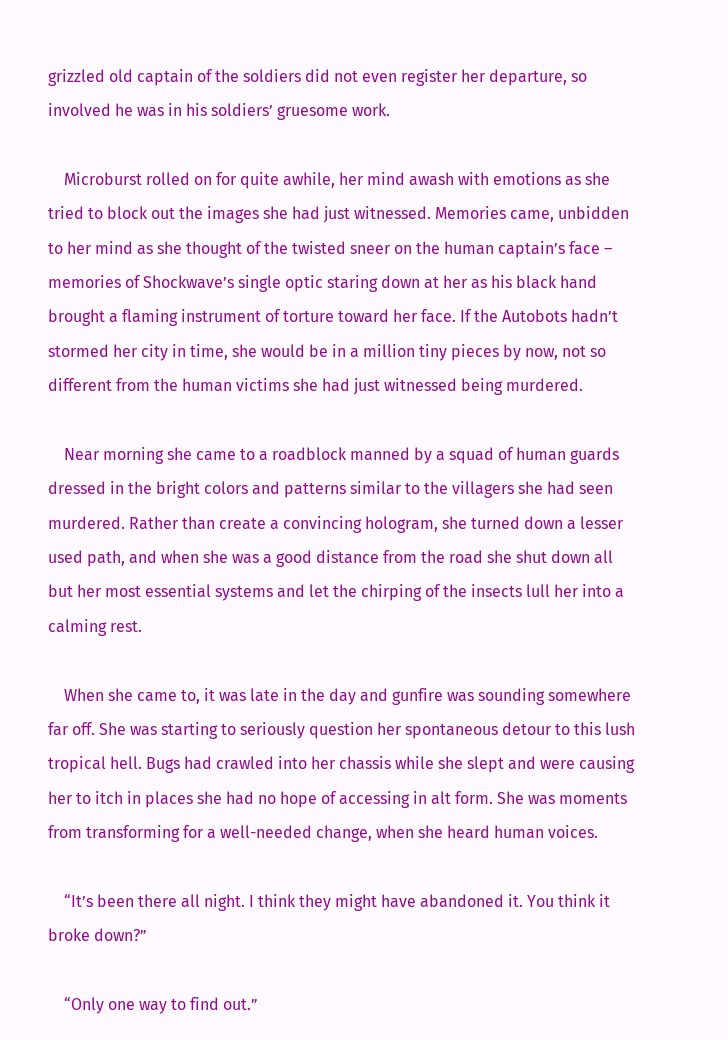grizzled old captain of the soldiers did not even register her departure, so involved he was in his soldiers’ gruesome work.

    Microburst rolled on for quite awhile, her mind awash with emotions as she tried to block out the images she had just witnessed. Memories came, unbidden to her mind as she thought of the twisted sneer on the human captain’s face – memories of Shockwave’s single optic staring down at her as his black hand brought a flaming instrument of torture toward her face. If the Autobots hadn’t stormed her city in time, she would be in a million tiny pieces by now, not so different from the human victims she had just witnessed being murdered.

    Near morning she came to a roadblock manned by a squad of human guards dressed in the bright colors and patterns similar to the villagers she had seen murdered. Rather than create a convincing hologram, she turned down a lesser used path, and when she was a good distance from the road she shut down all but her most essential systems and let the chirping of the insects lull her into a calming rest.

    When she came to, it was late in the day and gunfire was sounding somewhere far off. She was starting to seriously question her spontaneous detour to this lush tropical hell. Bugs had crawled into her chassis while she slept and were causing her to itch in places she had no hope of accessing in alt form. She was moments from transforming for a well-needed change, when she heard human voices.

    “It’s been there all night. I think they might have abandoned it. You think it broke down?”

    “Only one way to find out.”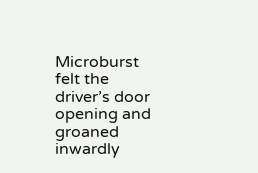Microburst felt the driver’s door opening and groaned inwardly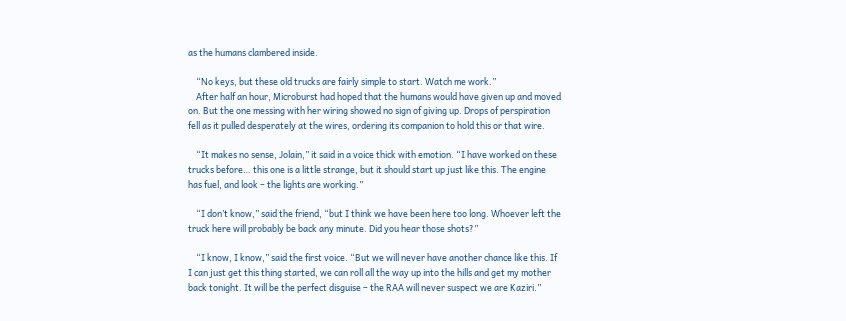as the humans clambered inside.

    “No keys, but these old trucks are fairly simple to start. Watch me work.”
    After half an hour, Microburst had hoped that the humans would have given up and moved on. But the one messing with her wiring showed no sign of giving up. Drops of perspiration fell as it pulled desperately at the wires, ordering its companion to hold this or that wire.

    “It makes no sense, Jolain,” it said in a voice thick with emotion. “I have worked on these trucks before… this one is a little strange, but it should start up just like this. The engine has fuel, and look – the lights are working.”

    “I don’t know,” said the friend, “but I think we have been here too long. Whoever left the truck here will probably be back any minute. Did you hear those shots?”

    “I know, I know,” said the first voice. “But we will never have another chance like this. If I can just get this thing started, we can roll all the way up into the hills and get my mother back tonight. It will be the perfect disguise – the RAA will never suspect we are Kaziri.”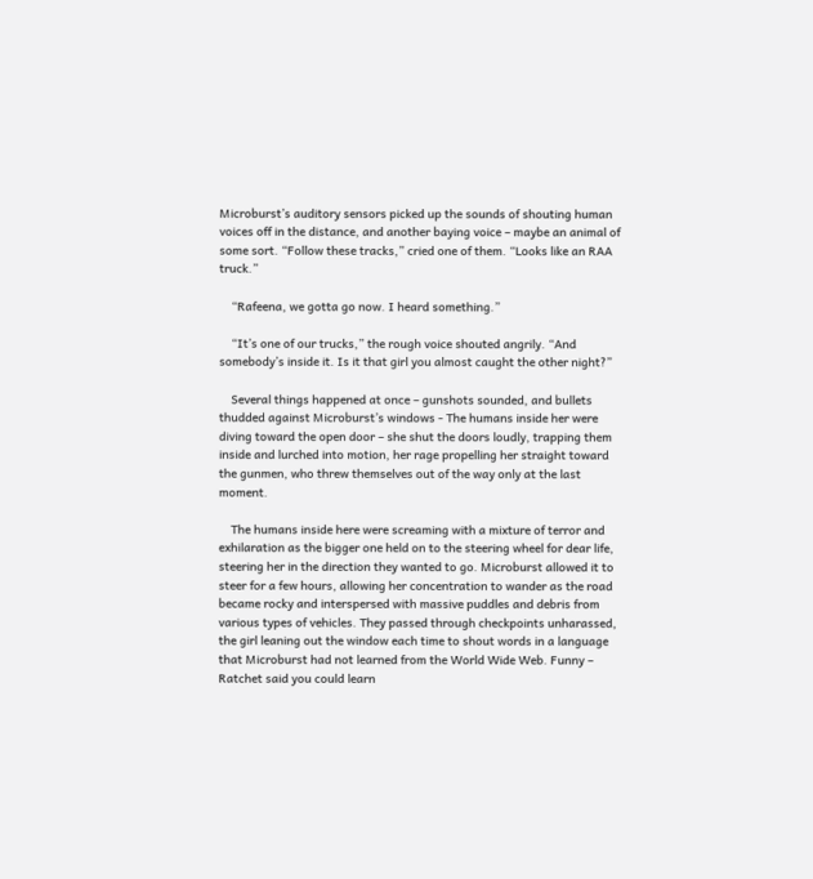Microburst’s auditory sensors picked up the sounds of shouting human voices off in the distance, and another baying voice – maybe an animal of some sort. “Follow these tracks,” cried one of them. “Looks like an RAA truck.”

    “Rafeena, we gotta go now. I heard something.”

    “It’s one of our trucks,” the rough voice shouted angrily. “And somebody’s inside it. Is it that girl you almost caught the other night?”

    Several things happened at once – gunshots sounded, and bullets thudded against Microburst’s windows - The humans inside her were diving toward the open door – she shut the doors loudly, trapping them inside and lurched into motion, her rage propelling her straight toward the gunmen, who threw themselves out of the way only at the last moment.

    The humans inside here were screaming with a mixture of terror and exhilaration as the bigger one held on to the steering wheel for dear life, steering her in the direction they wanted to go. Microburst allowed it to steer for a few hours, allowing her concentration to wander as the road became rocky and interspersed with massive puddles and debris from various types of vehicles. They passed through checkpoints unharassed, the girl leaning out the window each time to shout words in a language that Microburst had not learned from the World Wide Web. Funny – Ratchet said you could learn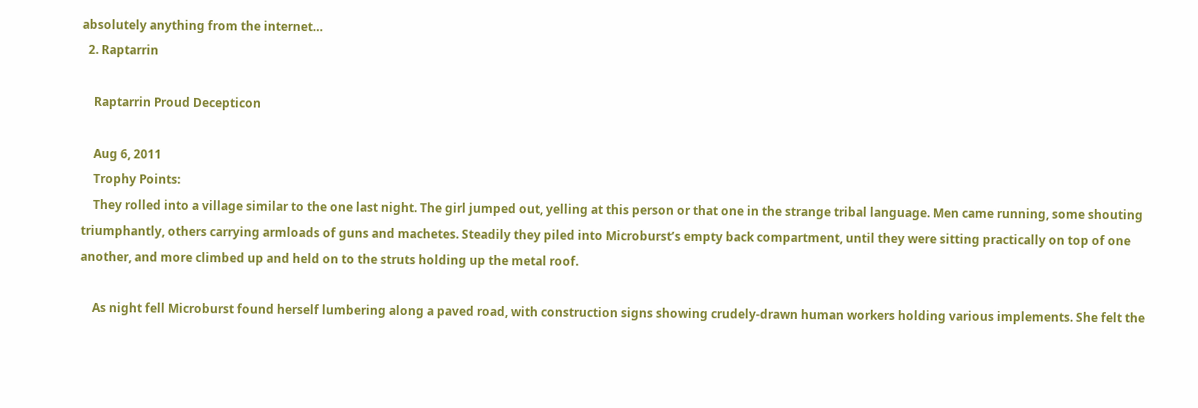absolutely anything from the internet…
  2. Raptarrin

    Raptarrin Proud Decepticon

    Aug 6, 2011
    Trophy Points:
    They rolled into a village similar to the one last night. The girl jumped out, yelling at this person or that one in the strange tribal language. Men came running, some shouting triumphantly, others carrying armloads of guns and machetes. Steadily they piled into Microburst’s empty back compartment, until they were sitting practically on top of one another, and more climbed up and held on to the struts holding up the metal roof.

    As night fell Microburst found herself lumbering along a paved road, with construction signs showing crudely-drawn human workers holding various implements. She felt the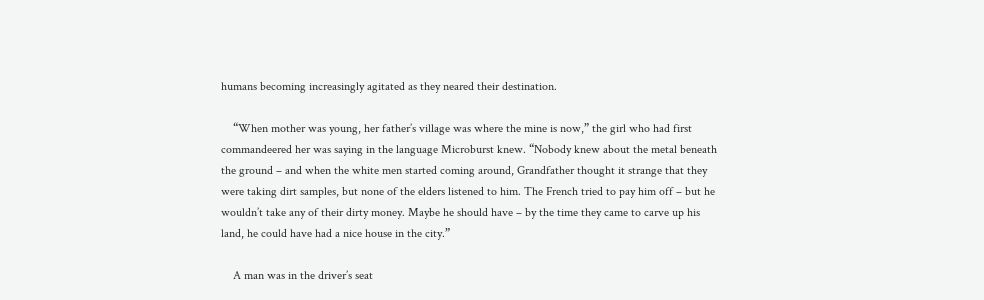humans becoming increasingly agitated as they neared their destination.

    “When mother was young, her father’s village was where the mine is now,” the girl who had first commandeered her was saying in the language Microburst knew. “Nobody knew about the metal beneath the ground – and when the white men started coming around, Grandfather thought it strange that they were taking dirt samples, but none of the elders listened to him. The French tried to pay him off – but he wouldn’t take any of their dirty money. Maybe he should have – by the time they came to carve up his land, he could have had a nice house in the city.”

    A man was in the driver’s seat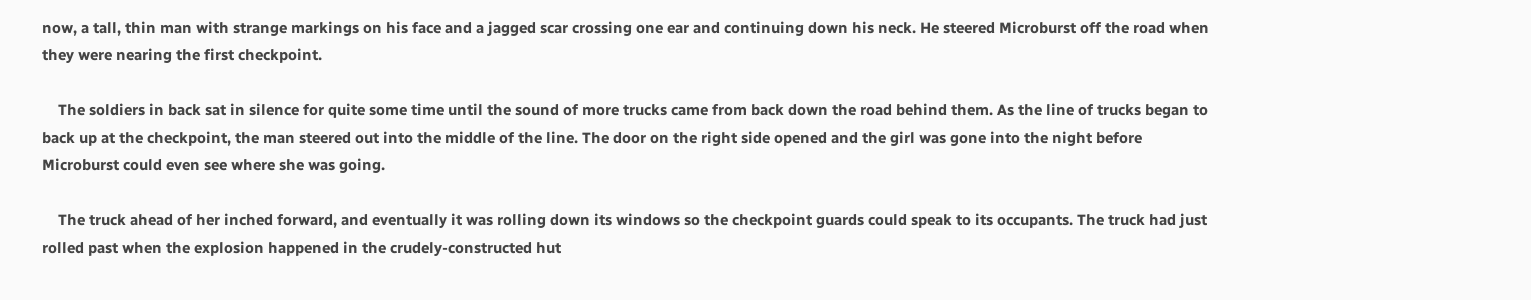now, a tall, thin man with strange markings on his face and a jagged scar crossing one ear and continuing down his neck. He steered Microburst off the road when they were nearing the first checkpoint.

    The soldiers in back sat in silence for quite some time until the sound of more trucks came from back down the road behind them. As the line of trucks began to back up at the checkpoint, the man steered out into the middle of the line. The door on the right side opened and the girl was gone into the night before Microburst could even see where she was going.

    The truck ahead of her inched forward, and eventually it was rolling down its windows so the checkpoint guards could speak to its occupants. The truck had just rolled past when the explosion happened in the crudely-constructed hut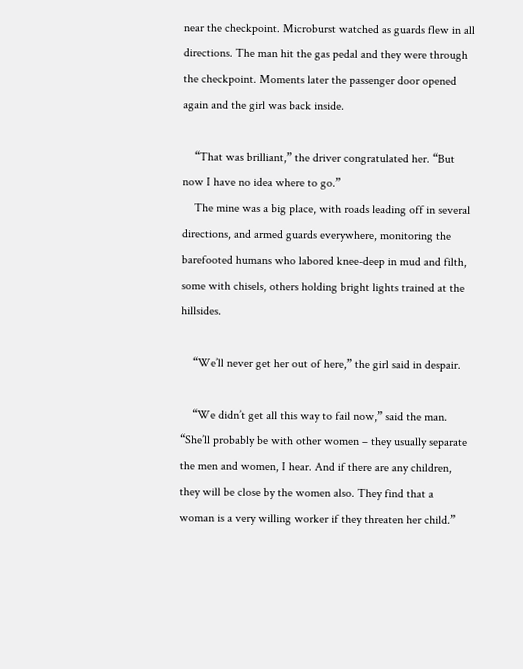near the checkpoint. Microburst watched as guards flew in all directions. The man hit the gas pedal and they were through the checkpoint. Moments later the passenger door opened again and the girl was back inside.

    “That was brilliant,” the driver congratulated her. “But now I have no idea where to go.”
    The mine was a big place, with roads leading off in several directions, and armed guards everywhere, monitoring the barefooted humans who labored knee-deep in mud and filth, some with chisels, others holding bright lights trained at the hillsides.

    “We’ll never get her out of here,” the girl said in despair.

    “We didn’t get all this way to fail now,” said the man. “She’ll probably be with other women – they usually separate the men and women, I hear. And if there are any children, they will be close by the women also. They find that a woman is a very willing worker if they threaten her child.”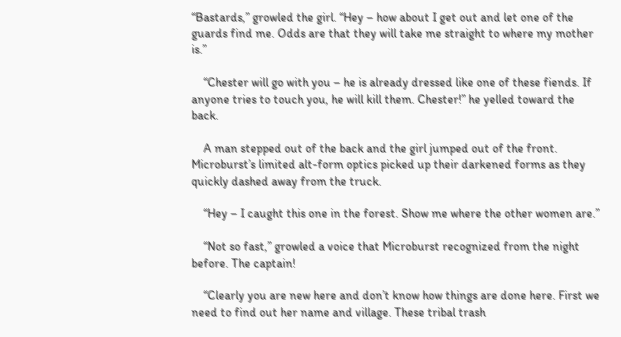“Bastards,” growled the girl. “Hey – how about I get out and let one of the guards find me. Odds are that they will take me straight to where my mother is.”

    “Chester will go with you – he is already dressed like one of these fiends. If anyone tries to touch you, he will kill them. Chester!” he yelled toward the back.

    A man stepped out of the back and the girl jumped out of the front. Microburst’s limited alt-form optics picked up their darkened forms as they quickly dashed away from the truck.

    “Hey – I caught this one in the forest. Show me where the other women are.”

    “Not so fast,” growled a voice that Microburst recognized from the night before. The captain!

    “Clearly you are new here and don’t know how things are done here. First we need to find out her name and village. These tribal trash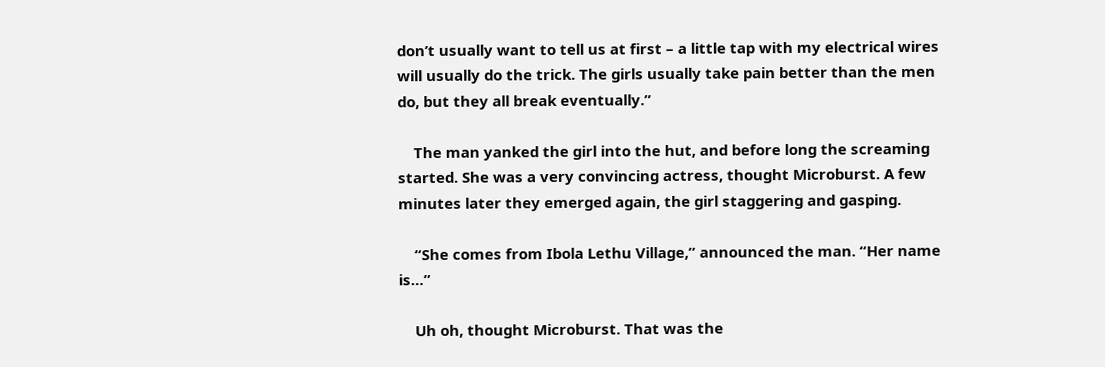don’t usually want to tell us at first – a little tap with my electrical wires will usually do the trick. The girls usually take pain better than the men do, but they all break eventually.”

    The man yanked the girl into the hut, and before long the screaming started. She was a very convincing actress, thought Microburst. A few minutes later they emerged again, the girl staggering and gasping.

    “She comes from Ibola Lethu Village,” announced the man. “Her name is…”

    Uh oh, thought Microburst. That was the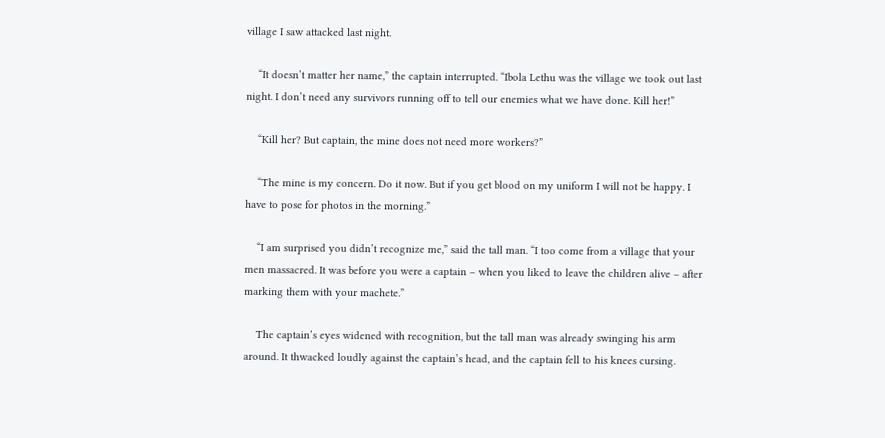village I saw attacked last night.

    “It doesn’t matter her name,” the captain interrupted. “Ibola Lethu was the village we took out last night. I don’t need any survivors running off to tell our enemies what we have done. Kill her!”

    “Kill her? But captain, the mine does not need more workers?”

    “The mine is my concern. Do it now. But if you get blood on my uniform I will not be happy. I have to pose for photos in the morning.”

    “I am surprised you didn’t recognize me,” said the tall man. “I too come from a village that your men massacred. It was before you were a captain – when you liked to leave the children alive – after marking them with your machete.”

    The captain’s eyes widened with recognition, but the tall man was already swinging his arm around. It thwacked loudly against the captain’s head, and the captain fell to his knees cursing.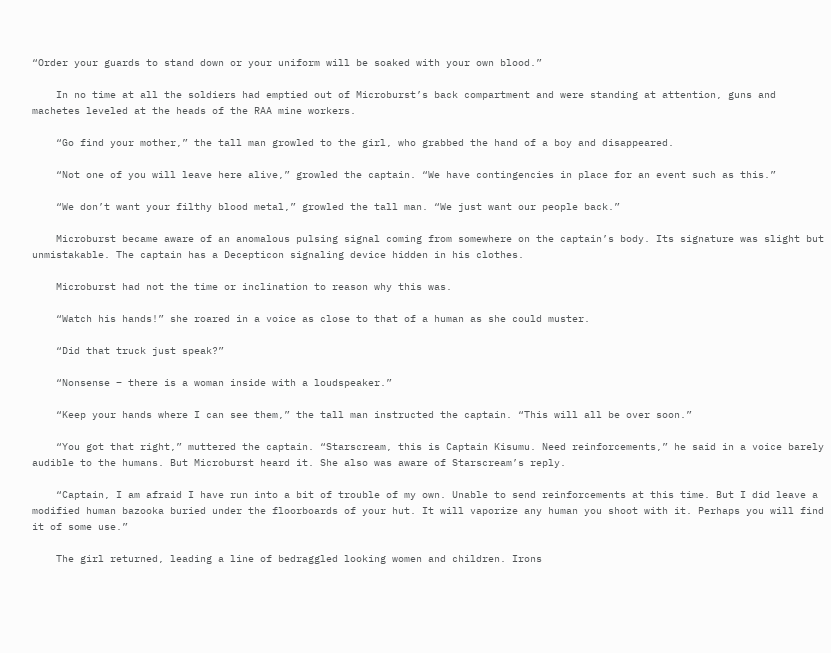“Order your guards to stand down or your uniform will be soaked with your own blood.”

    In no time at all the soldiers had emptied out of Microburst’s back compartment and were standing at attention, guns and machetes leveled at the heads of the RAA mine workers.

    “Go find your mother,” the tall man growled to the girl, who grabbed the hand of a boy and disappeared.

    “Not one of you will leave here alive,” growled the captain. “We have contingencies in place for an event such as this.”

    “We don’t want your filthy blood metal,” growled the tall man. “We just want our people back.”

    Microburst became aware of an anomalous pulsing signal coming from somewhere on the captain’s body. Its signature was slight but unmistakable. The captain has a Decepticon signaling device hidden in his clothes.

    Microburst had not the time or inclination to reason why this was.

    “Watch his hands!” she roared in a voice as close to that of a human as she could muster.

    “Did that truck just speak?”

    “Nonsense – there is a woman inside with a loudspeaker.”

    “Keep your hands where I can see them,” the tall man instructed the captain. “This will all be over soon.”

    “You got that right,” muttered the captain. “Starscream, this is Captain Kisumu. Need reinforcements,” he said in a voice barely audible to the humans. But Microburst heard it. She also was aware of Starscream’s reply.

    “Captain, I am afraid I have run into a bit of trouble of my own. Unable to send reinforcements at this time. But I did leave a modified human bazooka buried under the floorboards of your hut. It will vaporize any human you shoot with it. Perhaps you will find it of some use.”

    The girl returned, leading a line of bedraggled looking women and children. Irons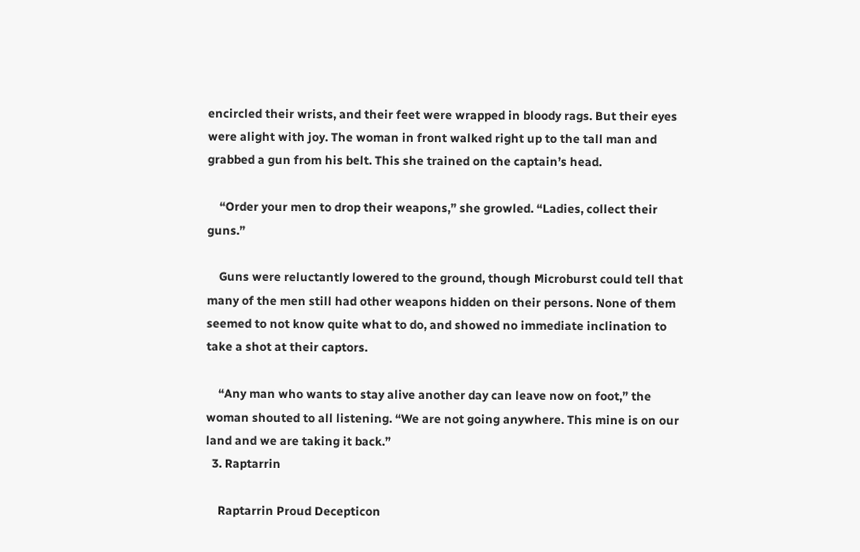encircled their wrists, and their feet were wrapped in bloody rags. But their eyes were alight with joy. The woman in front walked right up to the tall man and grabbed a gun from his belt. This she trained on the captain’s head.

    “Order your men to drop their weapons,” she growled. “Ladies, collect their guns.”

    Guns were reluctantly lowered to the ground, though Microburst could tell that many of the men still had other weapons hidden on their persons. None of them seemed to not know quite what to do, and showed no immediate inclination to take a shot at their captors.

    “Any man who wants to stay alive another day can leave now on foot,” the woman shouted to all listening. “We are not going anywhere. This mine is on our land and we are taking it back.”
  3. Raptarrin

    Raptarrin Proud Decepticon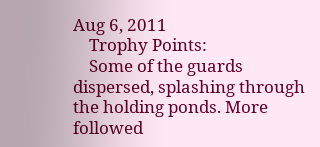Aug 6, 2011
    Trophy Points:
    Some of the guards dispersed, splashing through the holding ponds. More followed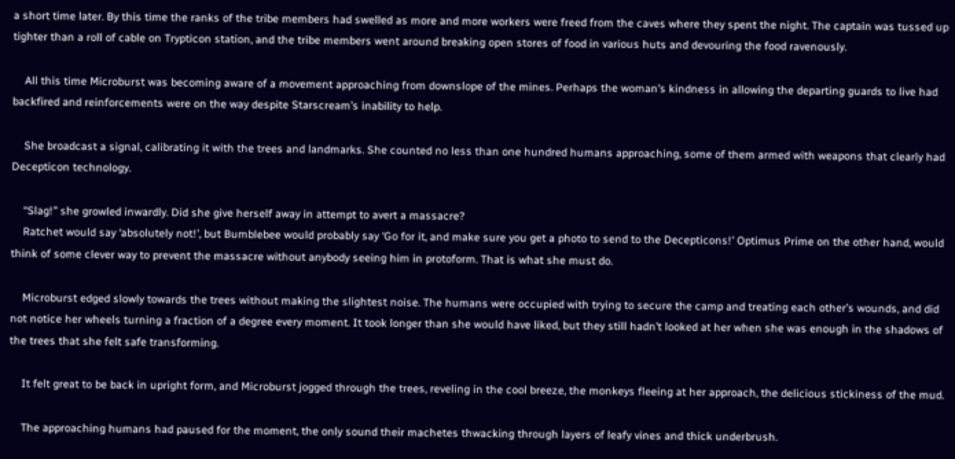a short time later. By this time the ranks of the tribe members had swelled as more and more workers were freed from the caves where they spent the night. The captain was tussed up tighter than a roll of cable on Trypticon station, and the tribe members went around breaking open stores of food in various huts and devouring the food ravenously.

    All this time Microburst was becoming aware of a movement approaching from downslope of the mines. Perhaps the woman’s kindness in allowing the departing guards to live had backfired and reinforcements were on the way despite Starscream’s inability to help.

    She broadcast a signal, calibrating it with the trees and landmarks. She counted no less than one hundred humans approaching, some of them armed with weapons that clearly had Decepticon technology.

    “Slag!” she growled inwardly. Did she give herself away in attempt to avert a massacre?
    Ratchet would say ‘absolutely not!’, but Bumblebee would probably say ‘Go for it, and make sure you get a photo to send to the Decepticons!’ Optimus Prime on the other hand, would think of some clever way to prevent the massacre without anybody seeing him in protoform. That is what she must do.

    Microburst edged slowly towards the trees without making the slightest noise. The humans were occupied with trying to secure the camp and treating each other’s wounds, and did not notice her wheels turning a fraction of a degree every moment. It took longer than she would have liked, but they still hadn’t looked at her when she was enough in the shadows of the trees that she felt safe transforming.

    It felt great to be back in upright form, and Microburst jogged through the trees, reveling in the cool breeze, the monkeys fleeing at her approach, the delicious stickiness of the mud.

    The approaching humans had paused for the moment, the only sound their machetes thwacking through layers of leafy vines and thick underbrush.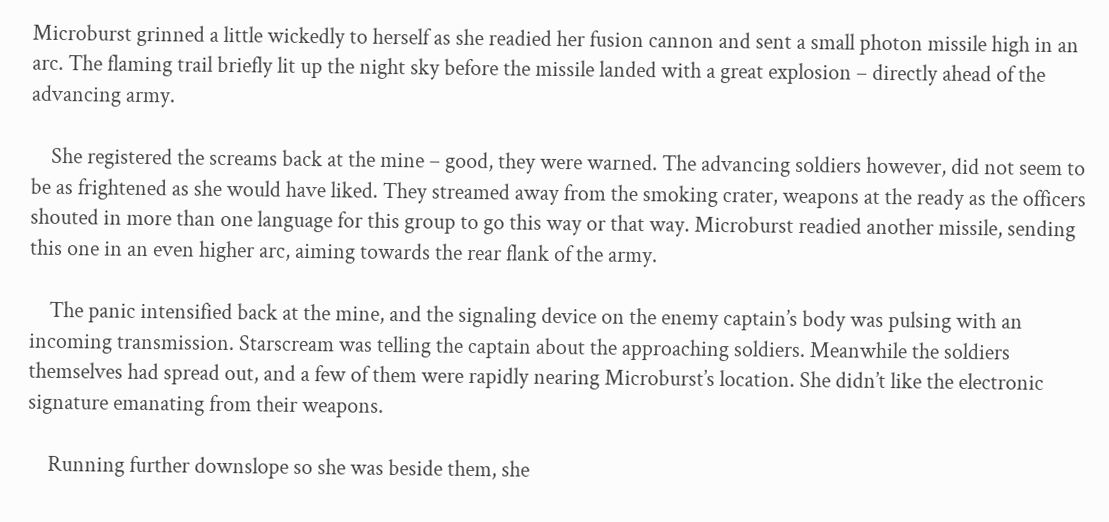Microburst grinned a little wickedly to herself as she readied her fusion cannon and sent a small photon missile high in an arc. The flaming trail briefly lit up the night sky before the missile landed with a great explosion – directly ahead of the advancing army.

    She registered the screams back at the mine – good, they were warned. The advancing soldiers however, did not seem to be as frightened as she would have liked. They streamed away from the smoking crater, weapons at the ready as the officers shouted in more than one language for this group to go this way or that way. Microburst readied another missile, sending this one in an even higher arc, aiming towards the rear flank of the army.

    The panic intensified back at the mine, and the signaling device on the enemy captain’s body was pulsing with an incoming transmission. Starscream was telling the captain about the approaching soldiers. Meanwhile the soldiers themselves had spread out, and a few of them were rapidly nearing Microburst’s location. She didn’t like the electronic signature emanating from their weapons.

    Running further downslope so she was beside them, she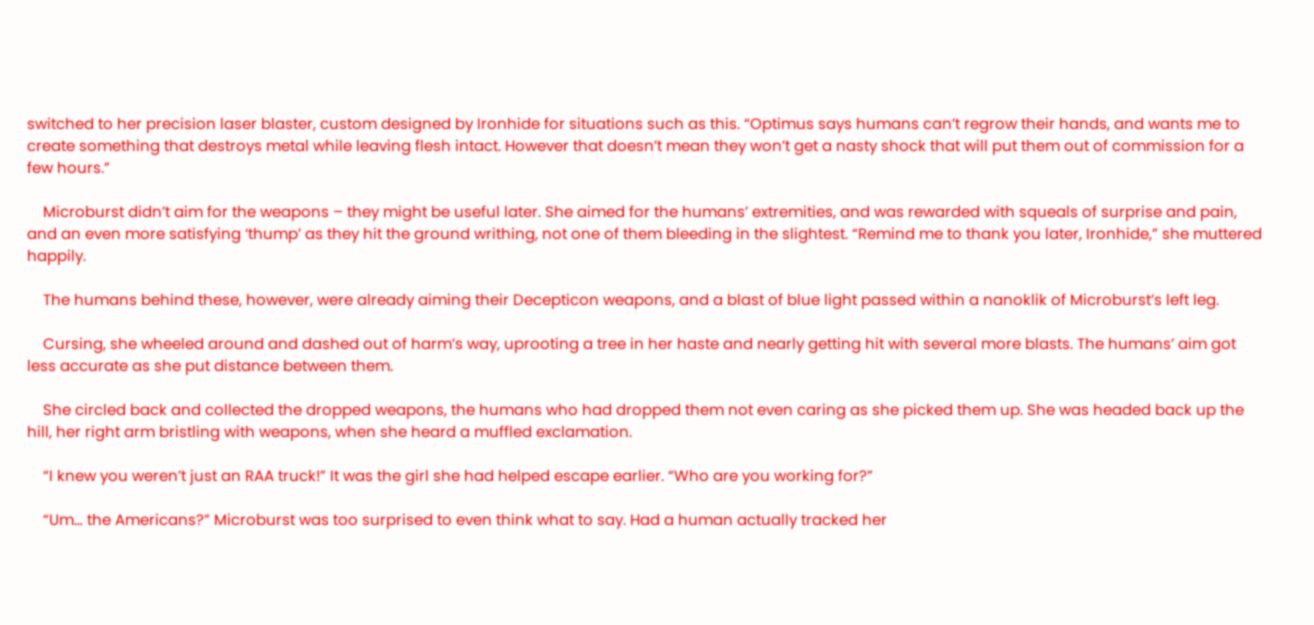switched to her precision laser blaster, custom designed by Ironhide for situations such as this. “Optimus says humans can’t regrow their hands, and wants me to create something that destroys metal while leaving flesh intact. However that doesn’t mean they won’t get a nasty shock that will put them out of commission for a few hours.”

    Microburst didn’t aim for the weapons – they might be useful later. She aimed for the humans’ extremities, and was rewarded with squeals of surprise and pain, and an even more satisfying ‘thump’ as they hit the ground writhing, not one of them bleeding in the slightest. “Remind me to thank you later, Ironhide,” she muttered happily.

    The humans behind these, however, were already aiming their Decepticon weapons, and a blast of blue light passed within a nanoklik of Microburst’s left leg.

    Cursing, she wheeled around and dashed out of harm’s way, uprooting a tree in her haste and nearly getting hit with several more blasts. The humans’ aim got less accurate as she put distance between them.

    She circled back and collected the dropped weapons, the humans who had dropped them not even caring as she picked them up. She was headed back up the hill, her right arm bristling with weapons, when she heard a muffled exclamation.

    “I knew you weren’t just an RAA truck!” It was the girl she had helped escape earlier. “Who are you working for?”

    “Um… the Americans?” Microburst was too surprised to even think what to say. Had a human actually tracked her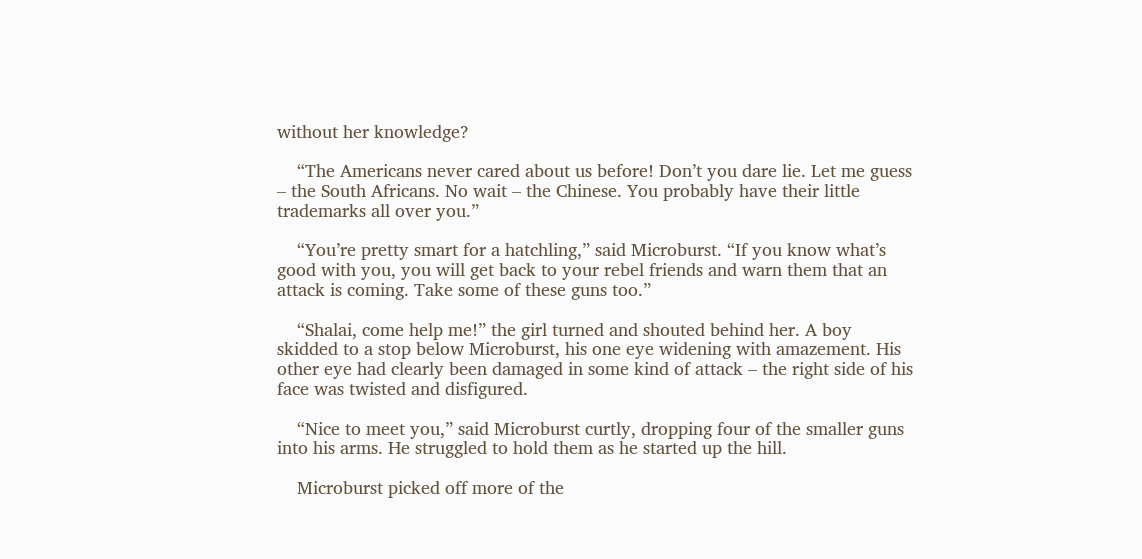without her knowledge?

    “The Americans never cared about us before! Don’t you dare lie. Let me guess – the South Africans. No wait – the Chinese. You probably have their little trademarks all over you.”

    “You’re pretty smart for a hatchling,” said Microburst. “If you know what’s good with you, you will get back to your rebel friends and warn them that an attack is coming. Take some of these guns too.”

    “Shalai, come help me!” the girl turned and shouted behind her. A boy skidded to a stop below Microburst, his one eye widening with amazement. His other eye had clearly been damaged in some kind of attack – the right side of his face was twisted and disfigured.

    “Nice to meet you,” said Microburst curtly, dropping four of the smaller guns into his arms. He struggled to hold them as he started up the hill.

    Microburst picked off more of the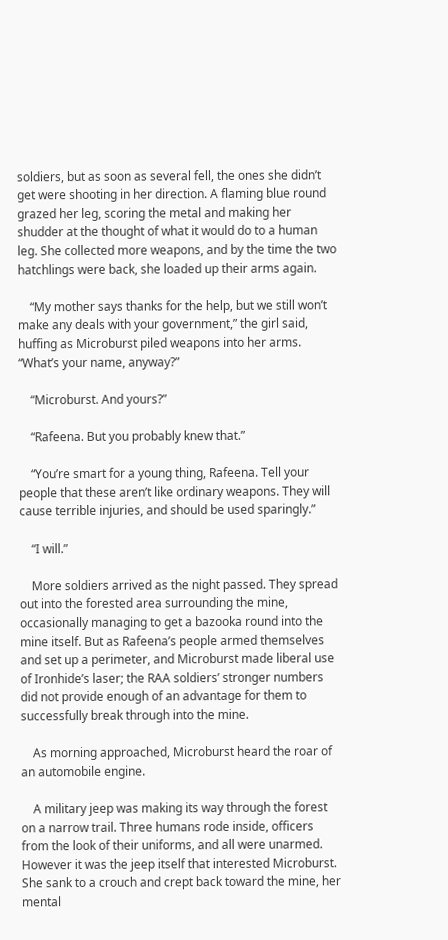soldiers, but as soon as several fell, the ones she didn’t get were shooting in her direction. A flaming blue round grazed her leg, scoring the metal and making her shudder at the thought of what it would do to a human leg. She collected more weapons, and by the time the two hatchlings were back, she loaded up their arms again.

    “My mother says thanks for the help, but we still won’t make any deals with your government,” the girl said, huffing as Microburst piled weapons into her arms. “What’s your name, anyway?”

    “Microburst. And yours?”

    “Rafeena. But you probably knew that.”

    “You’re smart for a young thing, Rafeena. Tell your people that these aren’t like ordinary weapons. They will cause terrible injuries, and should be used sparingly.”

    “I will.”

    More soldiers arrived as the night passed. They spread out into the forested area surrounding the mine, occasionally managing to get a bazooka round into the mine itself. But as Rafeena’s people armed themselves and set up a perimeter, and Microburst made liberal use of Ironhide’s laser; the RAA soldiers’ stronger numbers did not provide enough of an advantage for them to successfully break through into the mine.

    As morning approached, Microburst heard the roar of an automobile engine.

    A military jeep was making its way through the forest on a narrow trail. Three humans rode inside, officers from the look of their uniforms, and all were unarmed. However it was the jeep itself that interested Microburst. She sank to a crouch and crept back toward the mine, her mental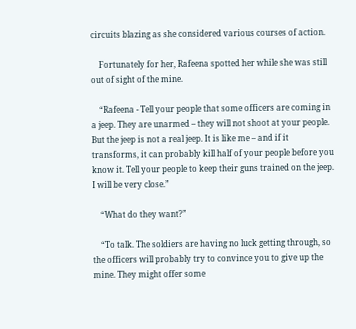circuits blazing as she considered various courses of action.

    Fortunately for her, Rafeena spotted her while she was still out of sight of the mine.

    “Rafeena - Tell your people that some officers are coming in a jeep. They are unarmed – they will not shoot at your people. But the jeep is not a real jeep. It is like me – and if it transforms, it can probably kill half of your people before you know it. Tell your people to keep their guns trained on the jeep. I will be very close.”

    “What do they want?”

    “To talk. The soldiers are having no luck getting through, so the officers will probably try to convince you to give up the mine. They might offer some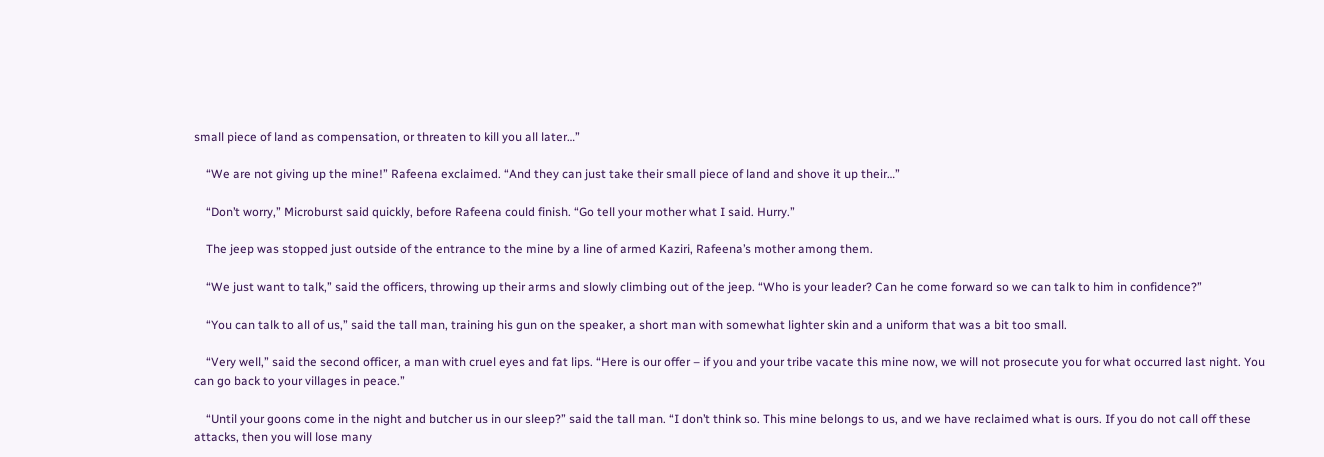small piece of land as compensation, or threaten to kill you all later…”

    “We are not giving up the mine!” Rafeena exclaimed. “And they can just take their small piece of land and shove it up their…”

    “Don’t worry,” Microburst said quickly, before Rafeena could finish. “Go tell your mother what I said. Hurry.”

    The jeep was stopped just outside of the entrance to the mine by a line of armed Kaziri, Rafeena’s mother among them.

    “We just want to talk,” said the officers, throwing up their arms and slowly climbing out of the jeep. “Who is your leader? Can he come forward so we can talk to him in confidence?”

    “You can talk to all of us,” said the tall man, training his gun on the speaker, a short man with somewhat lighter skin and a uniform that was a bit too small.

    “Very well,” said the second officer, a man with cruel eyes and fat lips. “Here is our offer – if you and your tribe vacate this mine now, we will not prosecute you for what occurred last night. You can go back to your villages in peace.”

    “Until your goons come in the night and butcher us in our sleep?” said the tall man. “I don’t think so. This mine belongs to us, and we have reclaimed what is ours. If you do not call off these attacks, then you will lose many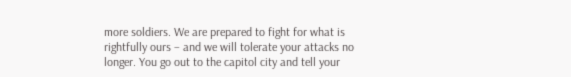more soldiers. We are prepared to fight for what is rightfully ours – and we will tolerate your attacks no longer. You go out to the capitol city and tell your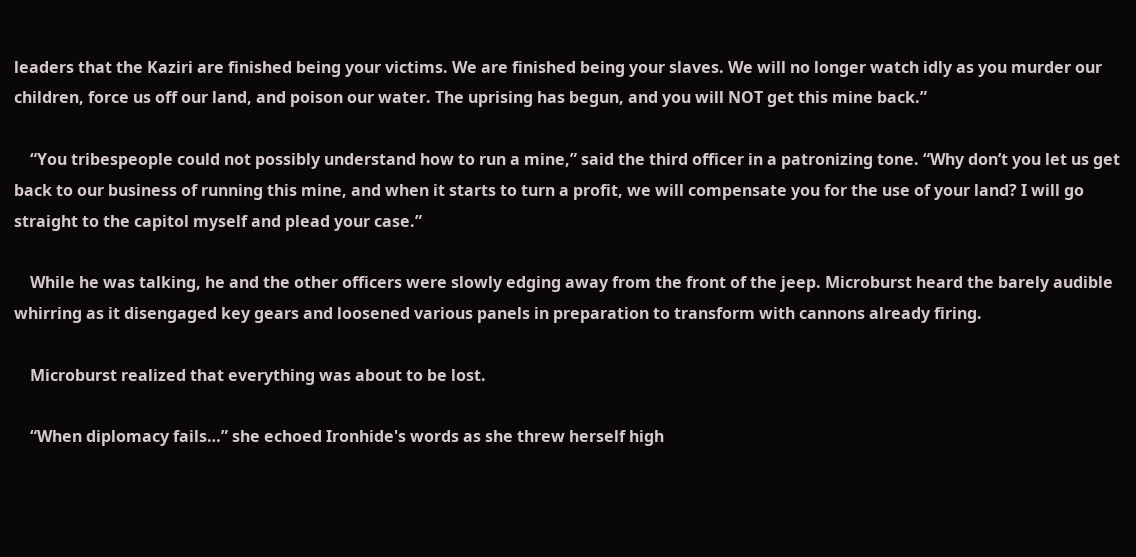leaders that the Kaziri are finished being your victims. We are finished being your slaves. We will no longer watch idly as you murder our children, force us off our land, and poison our water. The uprising has begun, and you will NOT get this mine back.”

    “You tribespeople could not possibly understand how to run a mine,” said the third officer in a patronizing tone. “Why don’t you let us get back to our business of running this mine, and when it starts to turn a profit, we will compensate you for the use of your land? I will go straight to the capitol myself and plead your case.”

    While he was talking, he and the other officers were slowly edging away from the front of the jeep. Microburst heard the barely audible whirring as it disengaged key gears and loosened various panels in preparation to transform with cannons already firing.

    Microburst realized that everything was about to be lost.

    “When diplomacy fails…” she echoed Ironhide's words as she threw herself high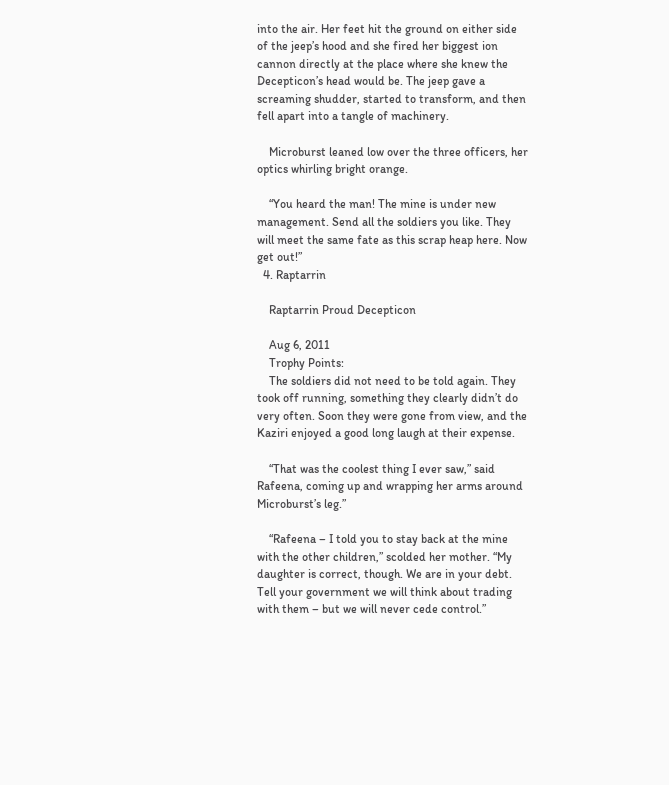into the air. Her feet hit the ground on either side of the jeep’s hood and she fired her biggest ion cannon directly at the place where she knew the Decepticon’s head would be. The jeep gave a screaming shudder, started to transform, and then fell apart into a tangle of machinery.

    Microburst leaned low over the three officers, her optics whirling bright orange.

    “You heard the man! The mine is under new management. Send all the soldiers you like. They will meet the same fate as this scrap heap here. Now get out!”
  4. Raptarrin

    Raptarrin Proud Decepticon

    Aug 6, 2011
    Trophy Points:
    The soldiers did not need to be told again. They took off running, something they clearly didn’t do very often. Soon they were gone from view, and the Kaziri enjoyed a good long laugh at their expense.

    “That was the coolest thing I ever saw,” said Rafeena, coming up and wrapping her arms around Microburst’s leg.”

    “Rafeena – I told you to stay back at the mine with the other children,” scolded her mother. “My daughter is correct, though. We are in your debt. Tell your government we will think about trading with them – but we will never cede control.”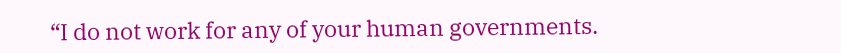“I do not work for any of your human governments.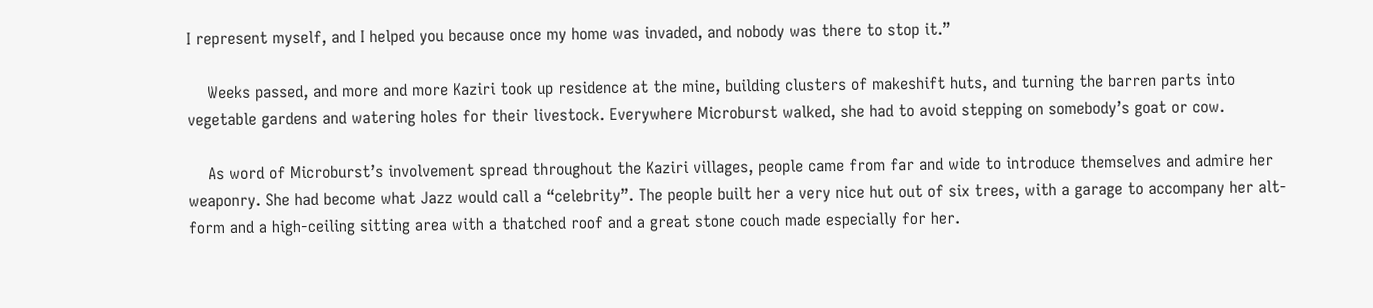I represent myself, and I helped you because once my home was invaded, and nobody was there to stop it.”

    Weeks passed, and more and more Kaziri took up residence at the mine, building clusters of makeshift huts, and turning the barren parts into vegetable gardens and watering holes for their livestock. Everywhere Microburst walked, she had to avoid stepping on somebody’s goat or cow.

    As word of Microburst’s involvement spread throughout the Kaziri villages, people came from far and wide to introduce themselves and admire her weaponry. She had become what Jazz would call a “celebrity”. The people built her a very nice hut out of six trees, with a garage to accompany her alt-form and a high-ceiling sitting area with a thatched roof and a great stone couch made especially for her.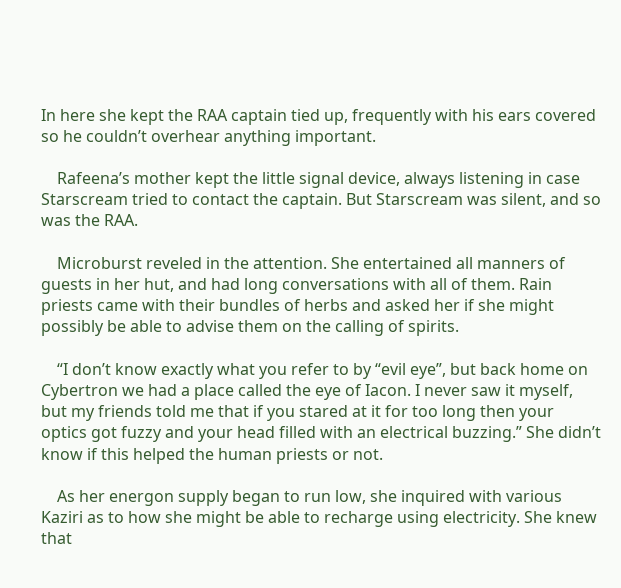In here she kept the RAA captain tied up, frequently with his ears covered so he couldn’t overhear anything important.

    Rafeena’s mother kept the little signal device, always listening in case Starscream tried to contact the captain. But Starscream was silent, and so was the RAA.

    Microburst reveled in the attention. She entertained all manners of guests in her hut, and had long conversations with all of them. Rain priests came with their bundles of herbs and asked her if she might possibly be able to advise them on the calling of spirits.

    “I don’t know exactly what you refer to by “evil eye”, but back home on Cybertron we had a place called the eye of Iacon. I never saw it myself, but my friends told me that if you stared at it for too long then your optics got fuzzy and your head filled with an electrical buzzing.” She didn’t know if this helped the human priests or not.

    As her energon supply began to run low, she inquired with various Kaziri as to how she might be able to recharge using electricity. She knew that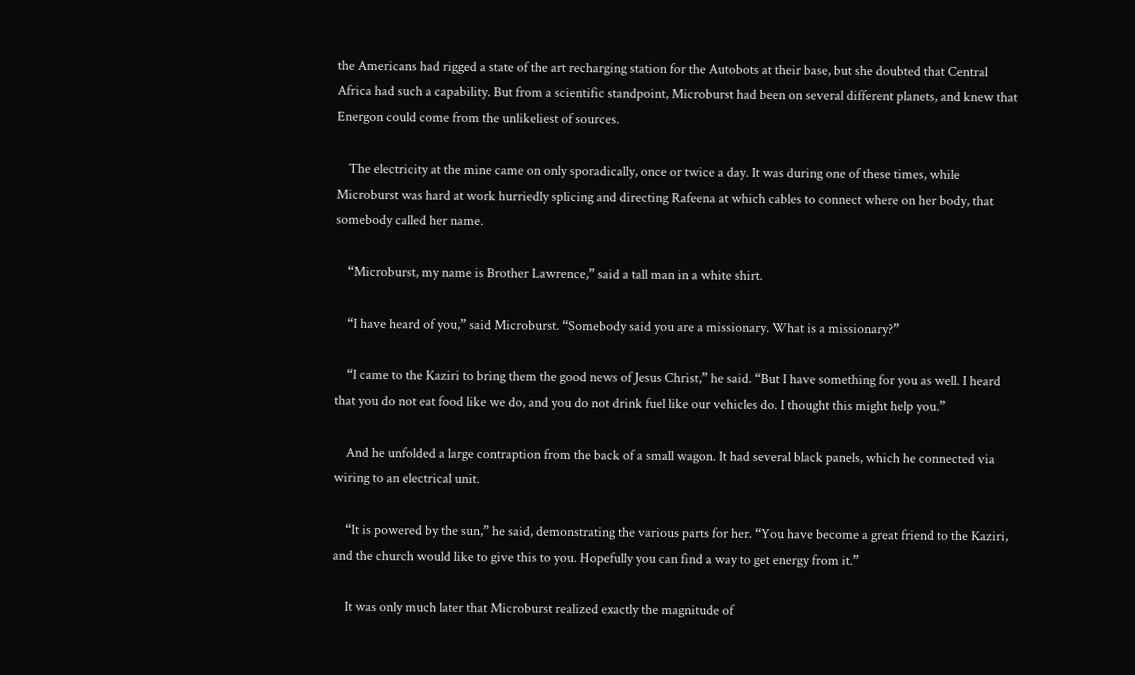the Americans had rigged a state of the art recharging station for the Autobots at their base, but she doubted that Central Africa had such a capability. But from a scientific standpoint, Microburst had been on several different planets, and knew that Energon could come from the unlikeliest of sources.

    The electricity at the mine came on only sporadically, once or twice a day. It was during one of these times, while Microburst was hard at work hurriedly splicing and directing Rafeena at which cables to connect where on her body, that somebody called her name.

    “Microburst, my name is Brother Lawrence,” said a tall man in a white shirt.

    “I have heard of you,” said Microburst. “Somebody said you are a missionary. What is a missionary?”

    “I came to the Kaziri to bring them the good news of Jesus Christ,” he said. “But I have something for you as well. I heard that you do not eat food like we do, and you do not drink fuel like our vehicles do. I thought this might help you.”

    And he unfolded a large contraption from the back of a small wagon. It had several black panels, which he connected via wiring to an electrical unit.

    “It is powered by the sun,” he said, demonstrating the various parts for her. “You have become a great friend to the Kaziri, and the church would like to give this to you. Hopefully you can find a way to get energy from it.”

    It was only much later that Microburst realized exactly the magnitude of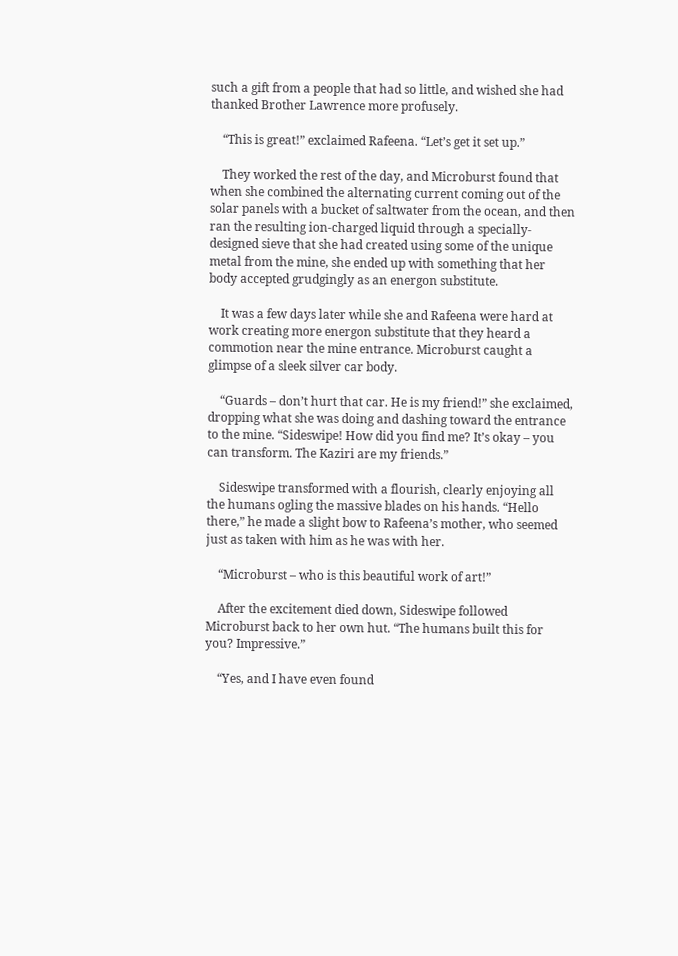such a gift from a people that had so little, and wished she had thanked Brother Lawrence more profusely.

    “This is great!” exclaimed Rafeena. “Let’s get it set up.”

    They worked the rest of the day, and Microburst found that when she combined the alternating current coming out of the solar panels with a bucket of saltwater from the ocean, and then ran the resulting ion-charged liquid through a specially-designed sieve that she had created using some of the unique metal from the mine, she ended up with something that her body accepted grudgingly as an energon substitute.

    It was a few days later while she and Rafeena were hard at work creating more energon substitute that they heard a commotion near the mine entrance. Microburst caught a glimpse of a sleek silver car body.

    “Guards – don’t hurt that car. He is my friend!” she exclaimed, dropping what she was doing and dashing toward the entrance to the mine. “Sideswipe! How did you find me? It’s okay – you can transform. The Kaziri are my friends.”

    Sideswipe transformed with a flourish, clearly enjoying all the humans ogling the massive blades on his hands. “Hello there,” he made a slight bow to Rafeena’s mother, who seemed just as taken with him as he was with her.

    “Microburst – who is this beautiful work of art!”

    After the excitement died down, Sideswipe followed Microburst back to her own hut. “The humans built this for you? Impressive.”

    “Yes, and I have even found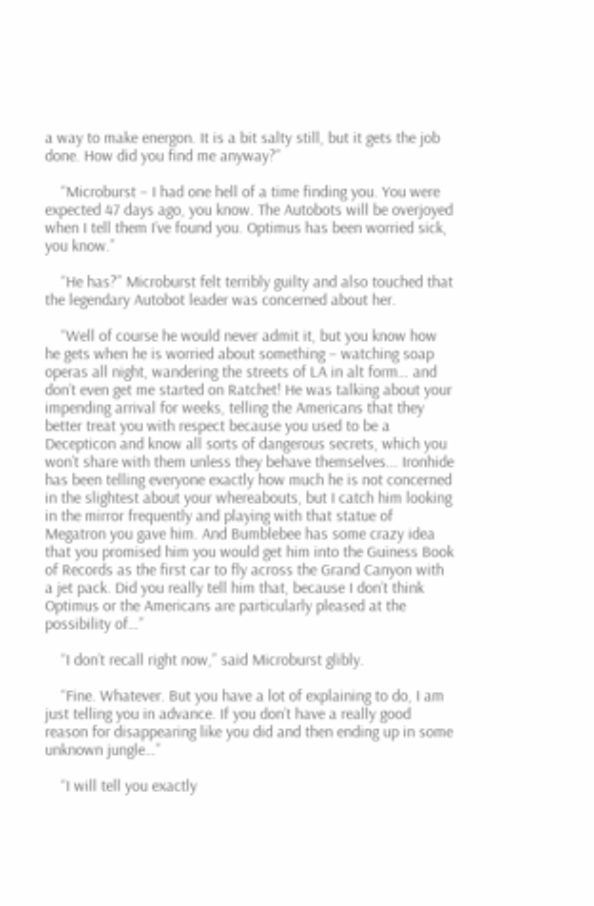a way to make energon. It is a bit salty still, but it gets the job done. How did you find me anyway?”

    “Microburst – I had one hell of a time finding you. You were expected 47 days ago, you know. The Autobots will be overjoyed when I tell them I’ve found you. Optimus has been worried sick, you know.”

    “He has?” Microburst felt terribly guilty and also touched that the legendary Autobot leader was concerned about her.

    “Well of course he would never admit it, but you know how he gets when he is worried about something – watching soap operas all night, wandering the streets of LA in alt form… and don’t even get me started on Ratchet! He was talking about your impending arrival for weeks, telling the Americans that they better treat you with respect because you used to be a Decepticon and know all sorts of dangerous secrets, which you won’t share with them unless they behave themselves... Ironhide has been telling everyone exactly how much he is not concerned in the slightest about your whereabouts, but I catch him looking in the mirror frequently and playing with that statue of Megatron you gave him. And Bumblebee has some crazy idea that you promised him you would get him into the Guiness Book of Records as the first car to fly across the Grand Canyon with a jet pack. Did you really tell him that, because I don’t think Optimus or the Americans are particularly pleased at the possibility of…”

    “I don’t recall right now,” said Microburst glibly.

    “Fine. Whatever. But you have a lot of explaining to do, I am just telling you in advance. If you don’t have a really good reason for disappearing like you did and then ending up in some unknown jungle…”

    “I will tell you exactly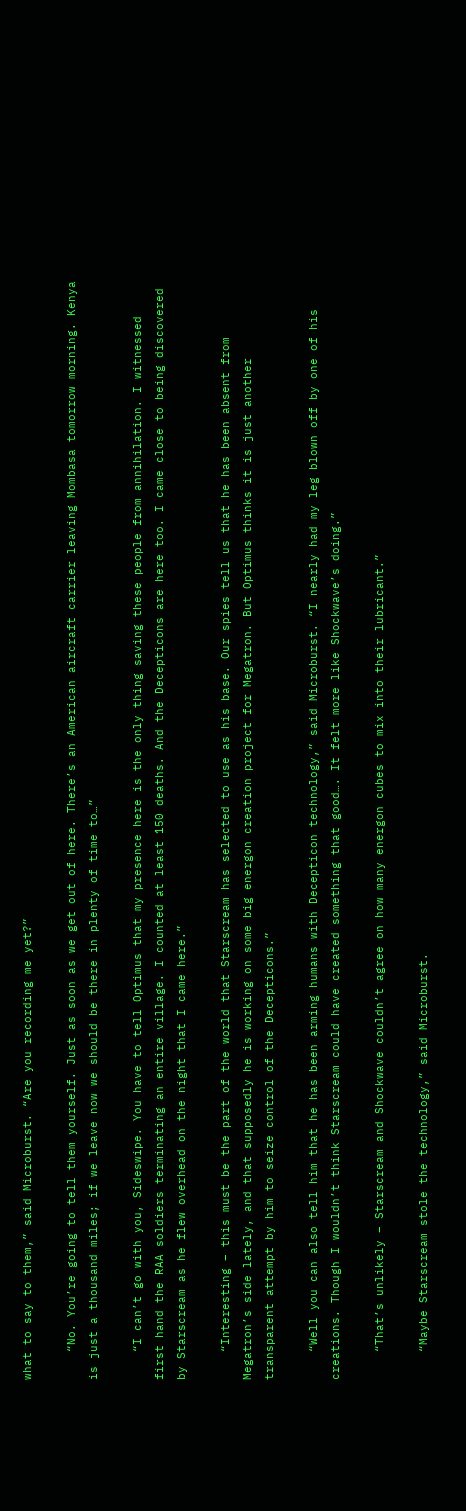what to say to them,” said Microburst. “Are you recording me yet?”

    “No. You’re going to tell them yourself. Just as soon as we get out of here. There’s an American aircraft carrier leaving Mombasa tomorrow morning. Kenya is just a thousand miles; if we leave now we should be there in plenty of time to…”

    “I can’t go with you, Sideswipe. You have to tell Optimus that my presence here is the only thing saving these people from annihilation. I witnessed first hand the RAA soldiers terminating an entire village. I counted at least 150 deaths. And the Decepticons are here too. I came close to being discovered by Starscream as he flew overhead on the night that I came here.”

    “Interesting – this must be the part of the world that Starscream has selected to use as his base. Our spies tell us that he has been absent from Megatron’s side lately, and that supposedly he is working on some big energon creation project for Megatron. But Optimus thinks it is just another transparent attempt by him to seize control of the Decepticons.”

    “Well you can also tell him that he has been arming humans with Decepticon technology,” said Microburst. “I nearly had my leg blown off by one of his creations. Though I wouldn’t think Starscream could have created something that good…. It felt more like Shockwave’s doing.”

    “That’s unlikely – Starscream and Shockwave couldn’t agree on how many energon cubes to mix into their lubricant.”

    “Maybe Starscream stole the technology,” said Microburst.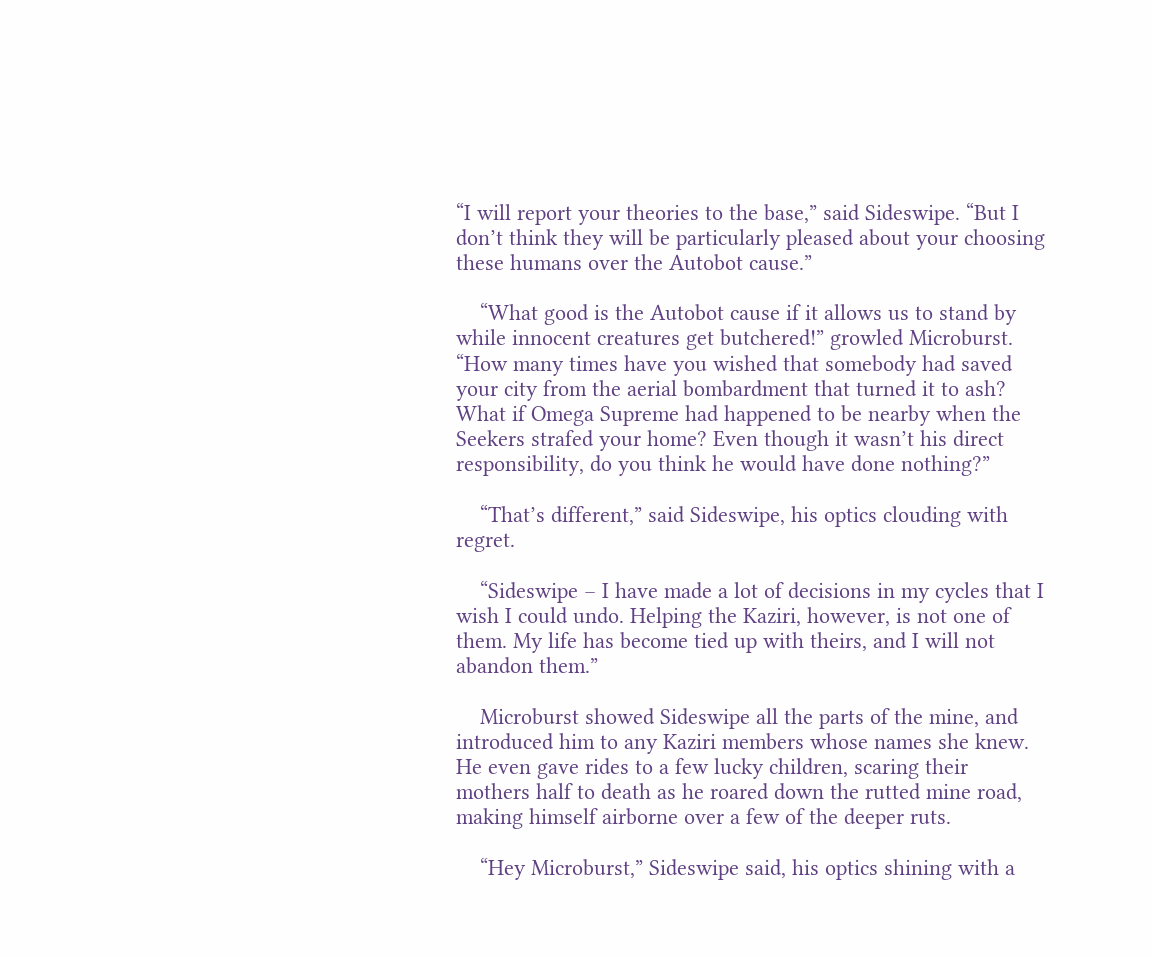“I will report your theories to the base,” said Sideswipe. “But I don’t think they will be particularly pleased about your choosing these humans over the Autobot cause.”

    “What good is the Autobot cause if it allows us to stand by while innocent creatures get butchered!” growled Microburst. “How many times have you wished that somebody had saved your city from the aerial bombardment that turned it to ash? What if Omega Supreme had happened to be nearby when the Seekers strafed your home? Even though it wasn’t his direct responsibility, do you think he would have done nothing?”

    “That’s different,” said Sideswipe, his optics clouding with regret.

    “Sideswipe – I have made a lot of decisions in my cycles that I wish I could undo. Helping the Kaziri, however, is not one of them. My life has become tied up with theirs, and I will not abandon them.”

    Microburst showed Sideswipe all the parts of the mine, and introduced him to any Kaziri members whose names she knew. He even gave rides to a few lucky children, scaring their mothers half to death as he roared down the rutted mine road, making himself airborne over a few of the deeper ruts.

    “Hey Microburst,” Sideswipe said, his optics shining with a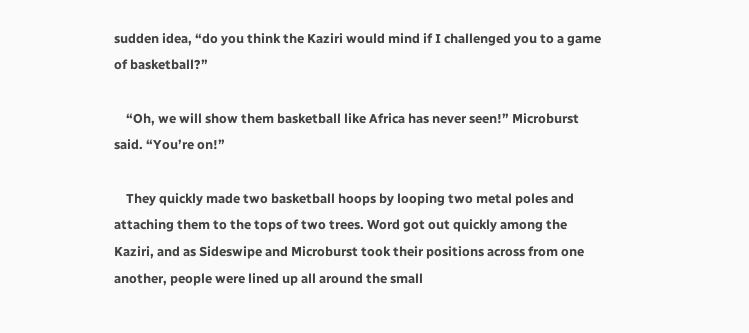sudden idea, “do you think the Kaziri would mind if I challenged you to a game of basketball?”

    “Oh, we will show them basketball like Africa has never seen!” Microburst said. “You’re on!”

    They quickly made two basketball hoops by looping two metal poles and attaching them to the tops of two trees. Word got out quickly among the Kaziri, and as Sideswipe and Microburst took their positions across from one another, people were lined up all around the small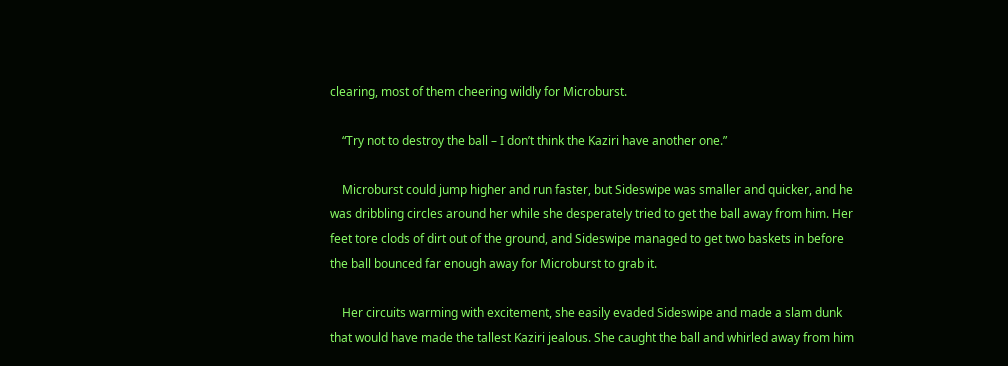clearing, most of them cheering wildly for Microburst.

    “Try not to destroy the ball – I don’t think the Kaziri have another one.”

    Microburst could jump higher and run faster, but Sideswipe was smaller and quicker, and he was dribbling circles around her while she desperately tried to get the ball away from him. Her feet tore clods of dirt out of the ground, and Sideswipe managed to get two baskets in before the ball bounced far enough away for Microburst to grab it.

    Her circuits warming with excitement, she easily evaded Sideswipe and made a slam dunk that would have made the tallest Kaziri jealous. She caught the ball and whirled away from him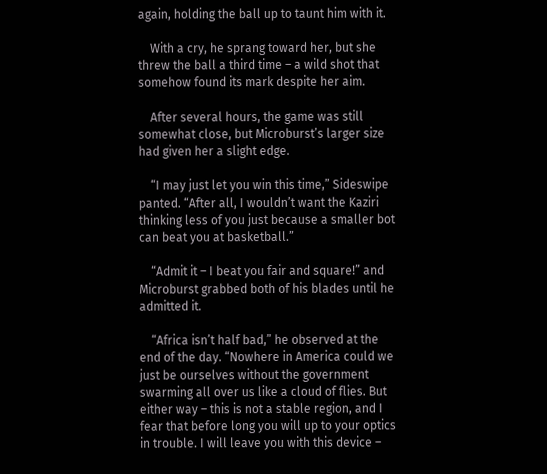again, holding the ball up to taunt him with it.

    With a cry, he sprang toward her, but she threw the ball a third time – a wild shot that somehow found its mark despite her aim.

    After several hours, the game was still somewhat close, but Microburst’s larger size had given her a slight edge.

    “I may just let you win this time,” Sideswipe panted. “After all, I wouldn’t want the Kaziri thinking less of you just because a smaller bot can beat you at basketball.”

    “Admit it – I beat you fair and square!” and Microburst grabbed both of his blades until he admitted it.

    “Africa isn’t half bad,” he observed at the end of the day. “Nowhere in America could we just be ourselves without the government swarming all over us like a cloud of flies. But either way – this is not a stable region, and I fear that before long you will up to your optics in trouble. I will leave you with this device –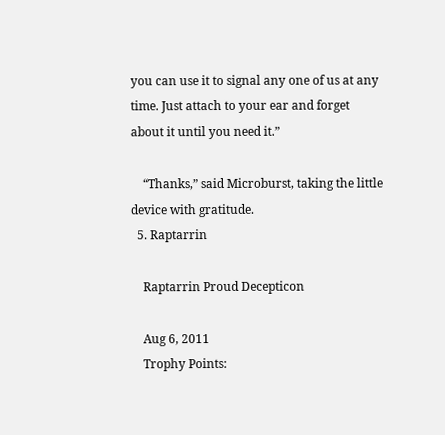you can use it to signal any one of us at any time. Just attach to your ear and forget about it until you need it.”

    “Thanks,” said Microburst, taking the little device with gratitude.
  5. Raptarrin

    Raptarrin Proud Decepticon

    Aug 6, 2011
    Trophy Points: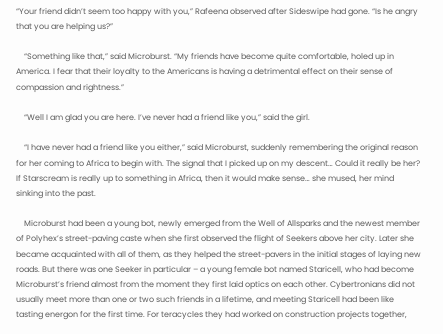“Your friend didn’t seem too happy with you,” Rafeena observed after Sideswipe had gone. “Is he angry that you are helping us?”

    “Something like that,” said Microburst. “My friends have become quite comfortable, holed up in America. I fear that their loyalty to the Americans is having a detrimental effect on their sense of compassion and rightness.”

    “Well I am glad you are here. I’ve never had a friend like you,” said the girl.

    “I have never had a friend like you either,” said Microburst, suddenly remembering the original reason for her coming to Africa to begin with. The signal that I picked up on my descent… Could it really be her? If Starscream is really up to something in Africa, then it would make sense… she mused, her mind sinking into the past.

    Microburst had been a young bot, newly emerged from the Well of Allsparks and the newest member of Polyhex’s street-paving caste when she first observed the flight of Seekers above her city. Later she became acquainted with all of them, as they helped the street-pavers in the initial stages of laying new roads. But there was one Seeker in particular – a young female bot named Staricell, who had become Microburst’s friend almost from the moment they first laid optics on each other. Cybertronians did not usually meet more than one or two such friends in a lifetime, and meeting Staricell had been like tasting energon for the first time. For teracycles they had worked on construction projects together,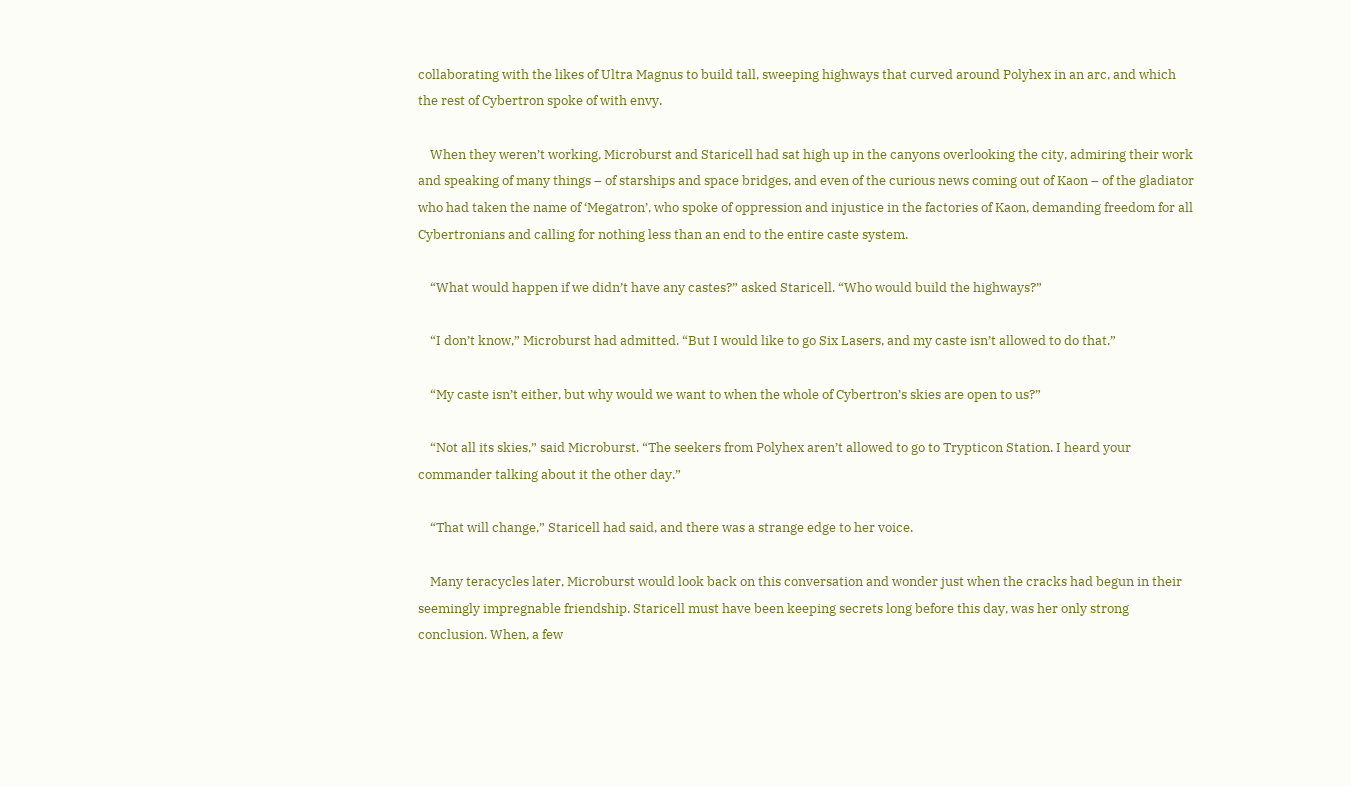collaborating with the likes of Ultra Magnus to build tall, sweeping highways that curved around Polyhex in an arc, and which the rest of Cybertron spoke of with envy.

    When they weren’t working, Microburst and Staricell had sat high up in the canyons overlooking the city, admiring their work and speaking of many things – of starships and space bridges, and even of the curious news coming out of Kaon – of the gladiator who had taken the name of ‘Megatron’, who spoke of oppression and injustice in the factories of Kaon, demanding freedom for all Cybertronians and calling for nothing less than an end to the entire caste system.

    “What would happen if we didn’t have any castes?” asked Staricell. “Who would build the highways?”

    “I don’t know,” Microburst had admitted. “But I would like to go Six Lasers, and my caste isn’t allowed to do that.”

    “My caste isn’t either, but why would we want to when the whole of Cybertron’s skies are open to us?”

    “Not all its skies,” said Microburst. “The seekers from Polyhex aren’t allowed to go to Trypticon Station. I heard your commander talking about it the other day.”

    “That will change,” Staricell had said, and there was a strange edge to her voice.

    Many teracycles later, Microburst would look back on this conversation and wonder just when the cracks had begun in their seemingly impregnable friendship. Staricell must have been keeping secrets long before this day, was her only strong conclusion. When, a few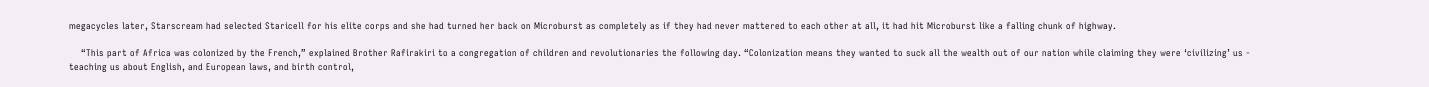megacycles later, Starscream had selected Staricell for his elite corps and she had turned her back on Microburst as completely as if they had never mattered to each other at all, it had hit Microburst like a falling chunk of highway.

    “This part of Africa was colonized by the French,” explained Brother Rafirakiri to a congregation of children and revolutionaries the following day. “Colonization means they wanted to suck all the wealth out of our nation while claiming they were ‘civilizing’ us - teaching us about English, and European laws, and birth control,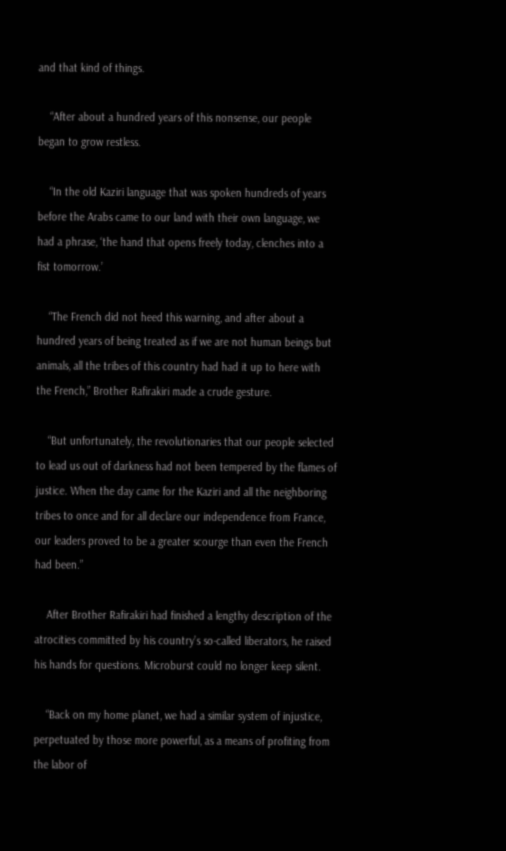and that kind of things.

    “After about a hundred years of this nonsense, our people began to grow restless.

    “In the old Kaziri language that was spoken hundreds of years before the Arabs came to our land with their own language, we had a phrase, ‘the hand that opens freely today, clenches into a fist tomorrow.’

    “The French did not heed this warning, and after about a hundred years of being treated as if we are not human beings but animals, all the tribes of this country had had it up to here with the French,” Brother Rafirakiri made a crude gesture.

    “But unfortunately, the revolutionaries that our people selected to lead us out of darkness had not been tempered by the flames of justice. When the day came for the Kaziri and all the neighboring tribes to once and for all declare our independence from France, our leaders proved to be a greater scourge than even the French had been.”

    After Brother Rafirakiri had finished a lengthy description of the atrocities committed by his country’s so-called liberators, he raised his hands for questions. Microburst could no longer keep silent.

    “Back on my home planet, we had a similar system of injustice, perpetuated by those more powerful, as a means of profiting from the labor of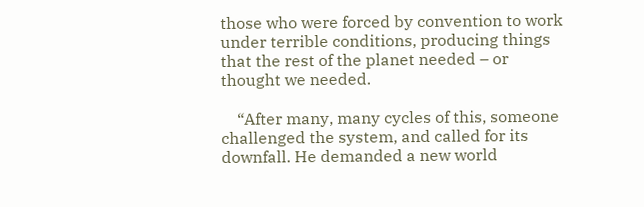those who were forced by convention to work under terrible conditions, producing things that the rest of the planet needed – or thought we needed.

    “After many, many cycles of this, someone challenged the system, and called for its downfall. He demanded a new world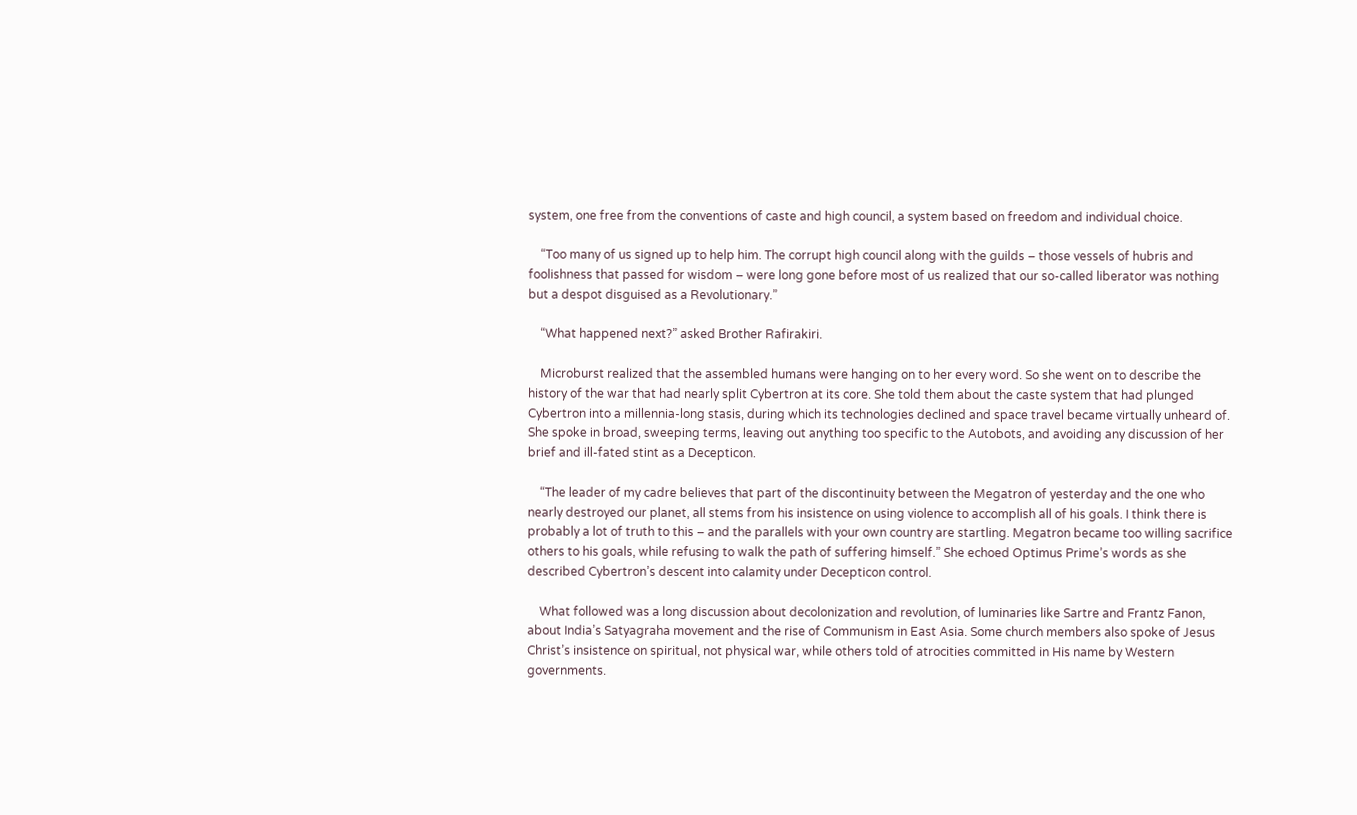system, one free from the conventions of caste and high council, a system based on freedom and individual choice.

    “Too many of us signed up to help him. The corrupt high council along with the guilds – those vessels of hubris and foolishness that passed for wisdom – were long gone before most of us realized that our so-called liberator was nothing but a despot disguised as a Revolutionary.”

    “What happened next?” asked Brother Rafirakiri.

    Microburst realized that the assembled humans were hanging on to her every word. So she went on to describe the history of the war that had nearly split Cybertron at its core. She told them about the caste system that had plunged Cybertron into a millennia-long stasis, during which its technologies declined and space travel became virtually unheard of. She spoke in broad, sweeping terms, leaving out anything too specific to the Autobots, and avoiding any discussion of her brief and ill-fated stint as a Decepticon.

    “The leader of my cadre believes that part of the discontinuity between the Megatron of yesterday and the one who nearly destroyed our planet, all stems from his insistence on using violence to accomplish all of his goals. I think there is probably a lot of truth to this – and the parallels with your own country are startling. Megatron became too willing sacrifice others to his goals, while refusing to walk the path of suffering himself.” She echoed Optimus Prime’s words as she described Cybertron’s descent into calamity under Decepticon control.

    What followed was a long discussion about decolonization and revolution, of luminaries like Sartre and Frantz Fanon, about India’s Satyagraha movement and the rise of Communism in East Asia. Some church members also spoke of Jesus Christ’s insistence on spiritual, not physical war, while others told of atrocities committed in His name by Western governments.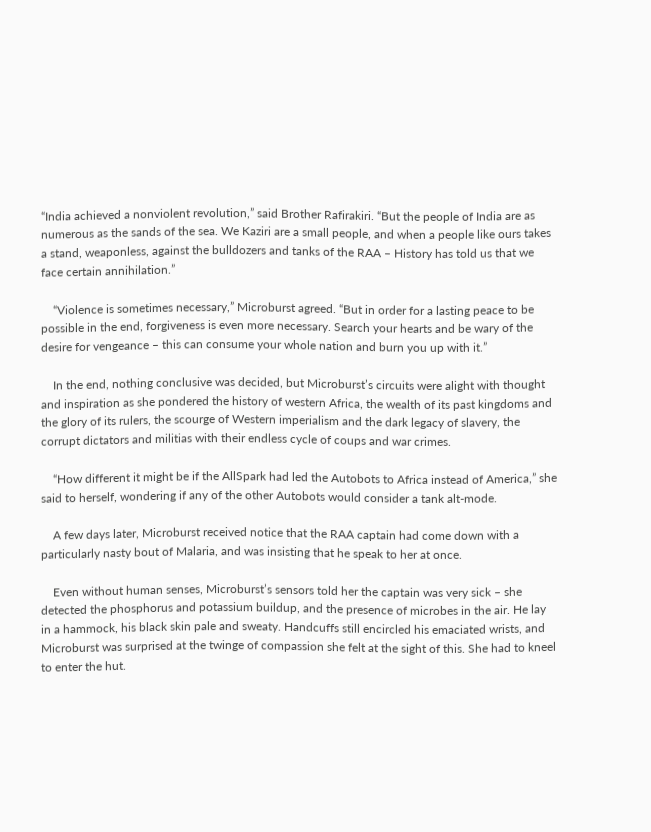“India achieved a nonviolent revolution,” said Brother Rafirakiri. “But the people of India are as numerous as the sands of the sea. We Kaziri are a small people, and when a people like ours takes a stand, weaponless, against the bulldozers and tanks of the RAA – History has told us that we face certain annihilation.”

    “Violence is sometimes necessary,” Microburst agreed. “But in order for a lasting peace to be possible in the end, forgiveness is even more necessary. Search your hearts and be wary of the desire for vengeance – this can consume your whole nation and burn you up with it.”

    In the end, nothing conclusive was decided, but Microburst’s circuits were alight with thought and inspiration as she pondered the history of western Africa, the wealth of its past kingdoms and the glory of its rulers, the scourge of Western imperialism and the dark legacy of slavery, the corrupt dictators and militias with their endless cycle of coups and war crimes.

    “How different it might be if the AllSpark had led the Autobots to Africa instead of America,” she said to herself, wondering if any of the other Autobots would consider a tank alt-mode.

    A few days later, Microburst received notice that the RAA captain had come down with a particularly nasty bout of Malaria, and was insisting that he speak to her at once.

    Even without human senses, Microburst’s sensors told her the captain was very sick – she detected the phosphorus and potassium buildup, and the presence of microbes in the air. He lay in a hammock, his black skin pale and sweaty. Handcuffs still encircled his emaciated wrists, and Microburst was surprised at the twinge of compassion she felt at the sight of this. She had to kneel to enter the hut.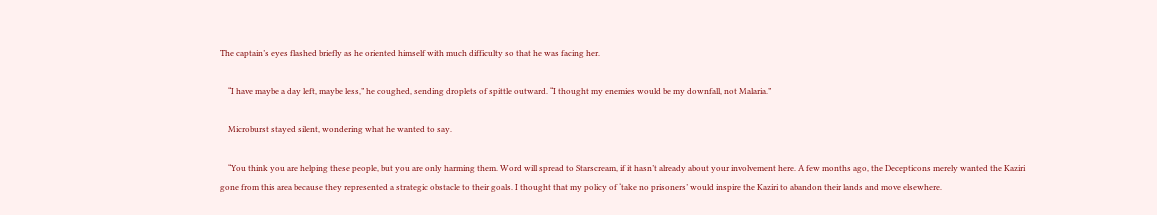The captain’s eyes flashed briefly as he oriented himself with much difficulty so that he was facing her.

    “I have maybe a day left, maybe less,” he coughed, sending droplets of spittle outward. “I thought my enemies would be my downfall, not Malaria.”

    Microburst stayed silent, wondering what he wanted to say.

    “You think you are helping these people, but you are only harming them. Word will spread to Starscream, if it hasn’t already about your involvement here. A few months ago, the Decepticons merely wanted the Kaziri gone from this area because they represented a strategic obstacle to their goals. I thought that my policy of ‘take no prisoners’ would inspire the Kaziri to abandon their lands and move elsewhere.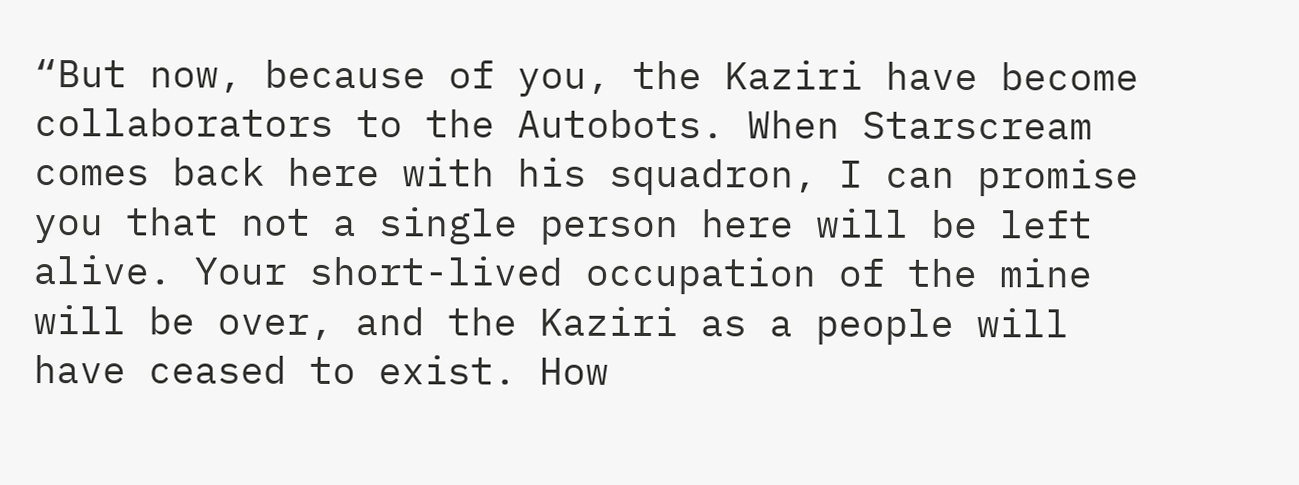“But now, because of you, the Kaziri have become collaborators to the Autobots. When Starscream comes back here with his squadron, I can promise you that not a single person here will be left alive. Your short-lived occupation of the mine will be over, and the Kaziri as a people will have ceased to exist. How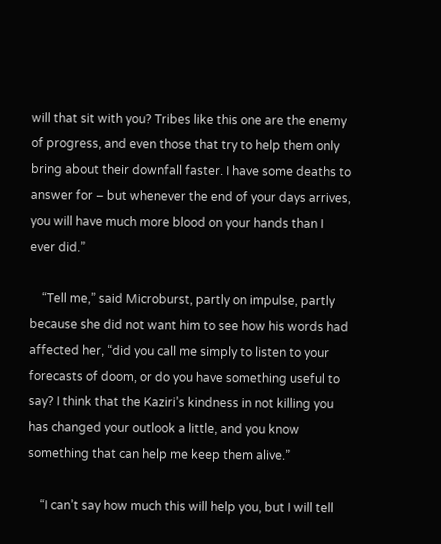will that sit with you? Tribes like this one are the enemy of progress, and even those that try to help them only bring about their downfall faster. I have some deaths to answer for – but whenever the end of your days arrives, you will have much more blood on your hands than I ever did.”

    “Tell me,” said Microburst, partly on impulse, partly because she did not want him to see how his words had affected her, “did you call me simply to listen to your forecasts of doom, or do you have something useful to say? I think that the Kaziri’s kindness in not killing you has changed your outlook a little, and you know something that can help me keep them alive.”

    “I can’t say how much this will help you, but I will tell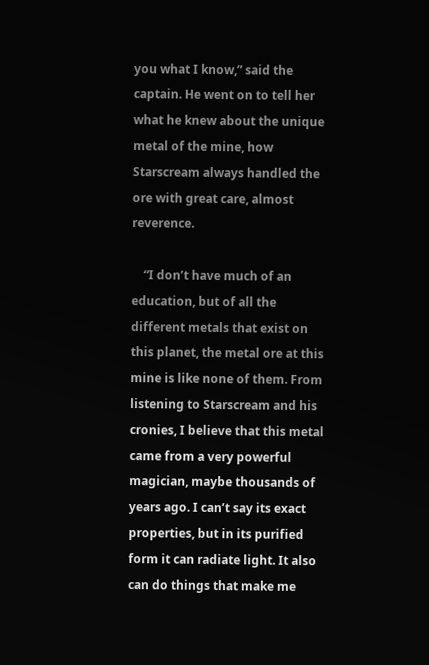you what I know,” said the captain. He went on to tell her what he knew about the unique metal of the mine, how Starscream always handled the ore with great care, almost reverence.

    “I don’t have much of an education, but of all the different metals that exist on this planet, the metal ore at this mine is like none of them. From listening to Starscream and his cronies, I believe that this metal came from a very powerful magician, maybe thousands of years ago. I can’t say its exact properties, but in its purified form it can radiate light. It also can do things that make me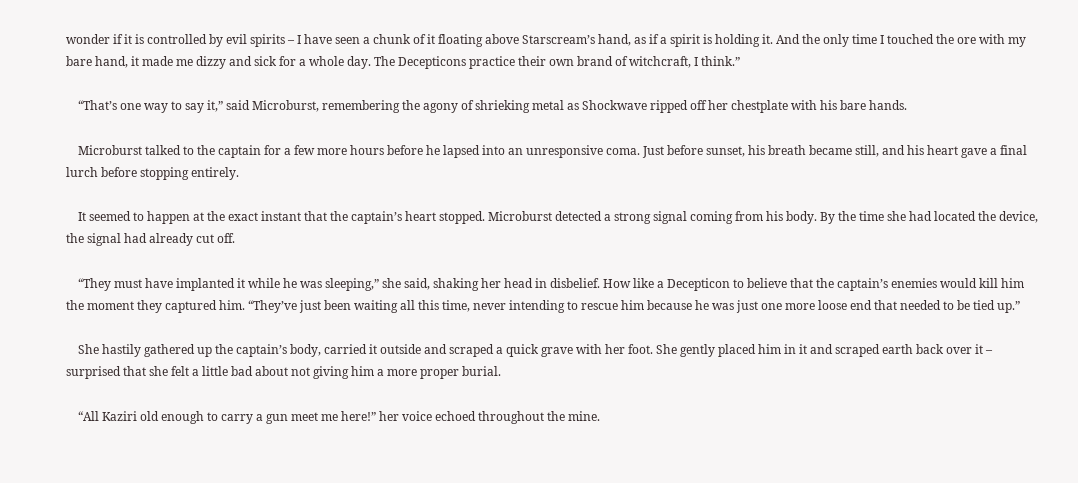wonder if it is controlled by evil spirits – I have seen a chunk of it floating above Starscream’s hand, as if a spirit is holding it. And the only time I touched the ore with my bare hand, it made me dizzy and sick for a whole day. The Decepticons practice their own brand of witchcraft, I think.”

    “That’s one way to say it,” said Microburst, remembering the agony of shrieking metal as Shockwave ripped off her chestplate with his bare hands.

    Microburst talked to the captain for a few more hours before he lapsed into an unresponsive coma. Just before sunset, his breath became still, and his heart gave a final lurch before stopping entirely.

    It seemed to happen at the exact instant that the captain’s heart stopped. Microburst detected a strong signal coming from his body. By the time she had located the device, the signal had already cut off.

    “They must have implanted it while he was sleeping,” she said, shaking her head in disbelief. How like a Decepticon to believe that the captain’s enemies would kill him the moment they captured him. “They’ve just been waiting all this time, never intending to rescue him because he was just one more loose end that needed to be tied up.”

    She hastily gathered up the captain’s body, carried it outside and scraped a quick grave with her foot. She gently placed him in it and scraped earth back over it – surprised that she felt a little bad about not giving him a more proper burial.

    “All Kaziri old enough to carry a gun meet me here!” her voice echoed throughout the mine.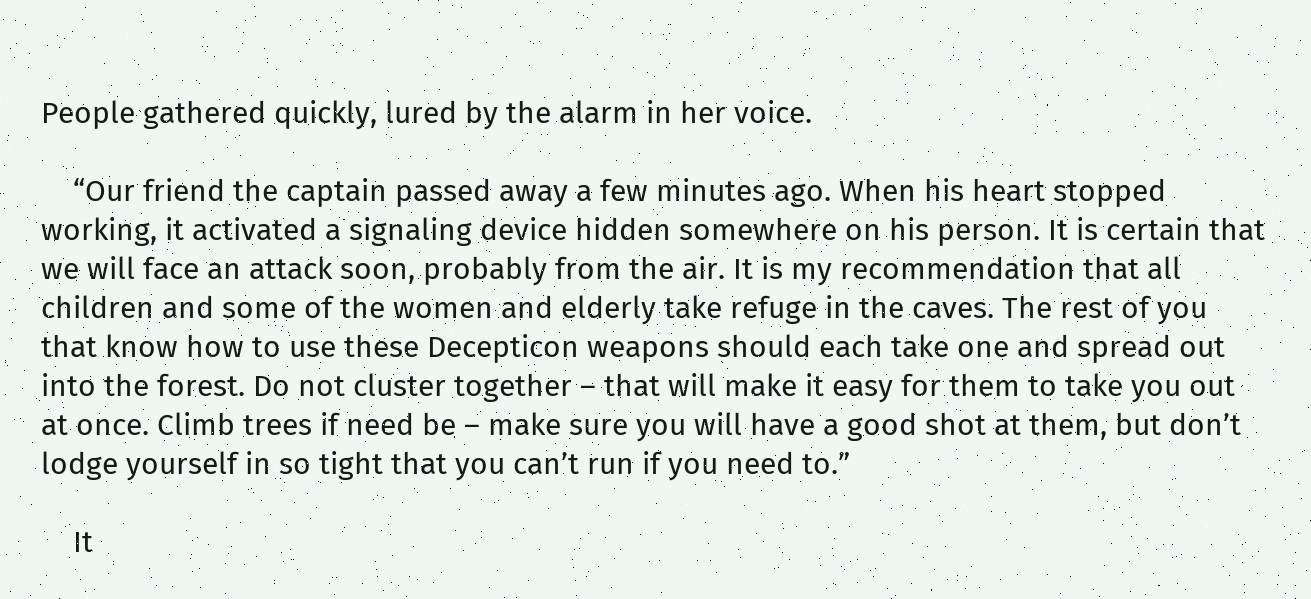People gathered quickly, lured by the alarm in her voice.

    “Our friend the captain passed away a few minutes ago. When his heart stopped working, it activated a signaling device hidden somewhere on his person. It is certain that we will face an attack soon, probably from the air. It is my recommendation that all children and some of the women and elderly take refuge in the caves. The rest of you that know how to use these Decepticon weapons should each take one and spread out into the forest. Do not cluster together – that will make it easy for them to take you out at once. Climb trees if need be – make sure you will have a good shot at them, but don’t lodge yourself in so tight that you can’t run if you need to.”

    It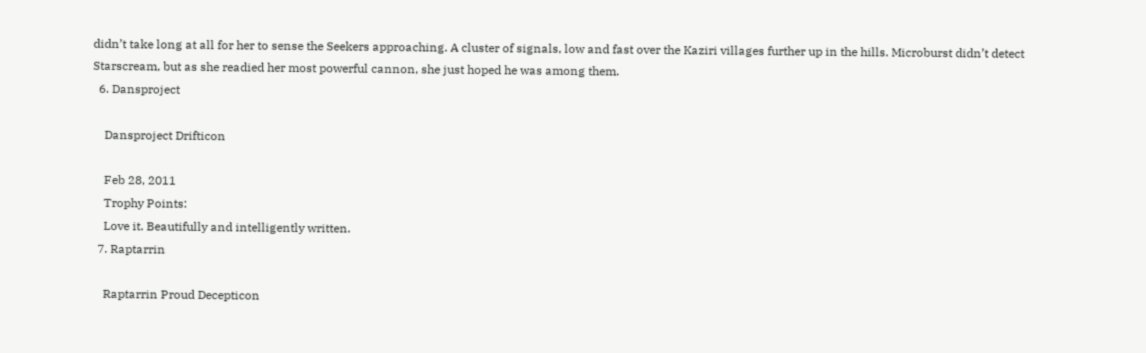didn’t take long at all for her to sense the Seekers approaching. A cluster of signals, low and fast over the Kaziri villages further up in the hills. Microburst didn’t detect Starscream, but as she readied her most powerful cannon, she just hoped he was among them.
  6. Dansproject

    Dansproject Drifticon

    Feb 28, 2011
    Trophy Points:
    Love it. Beautifully and intelligently written.
  7. Raptarrin

    Raptarrin Proud Decepticon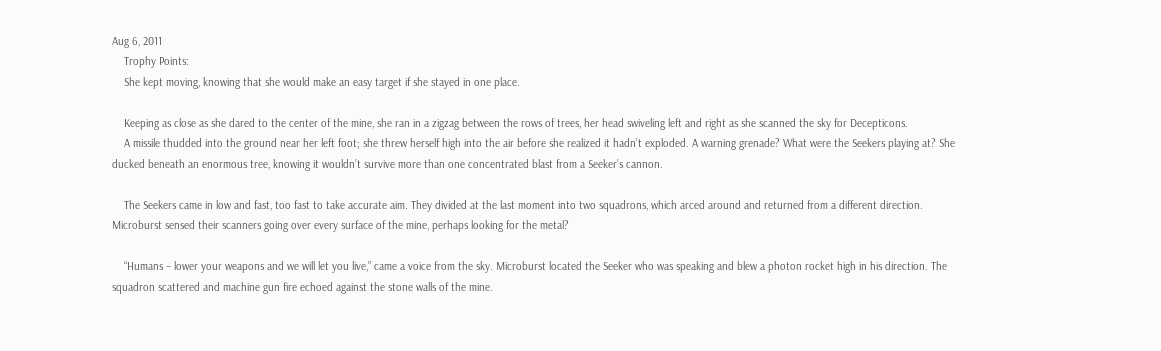Aug 6, 2011
    Trophy Points:
    She kept moving, knowing that she would make an easy target if she stayed in one place.

    Keeping as close as she dared to the center of the mine, she ran in a zigzag between the rows of trees, her head swiveling left and right as she scanned the sky for Decepticons.
    A missile thudded into the ground near her left foot; she threw herself high into the air before she realized it hadn’t exploded. A warning grenade? What were the Seekers playing at? She ducked beneath an enormous tree, knowing it wouldn’t survive more than one concentrated blast from a Seeker’s cannon.

    The Seekers came in low and fast, too fast to take accurate aim. They divided at the last moment into two squadrons, which arced around and returned from a different direction. Microburst sensed their scanners going over every surface of the mine, perhaps looking for the metal?

    “Humans – lower your weapons and we will let you live,” came a voice from the sky. Microburst located the Seeker who was speaking and blew a photon rocket high in his direction. The squadron scattered and machine gun fire echoed against the stone walls of the mine.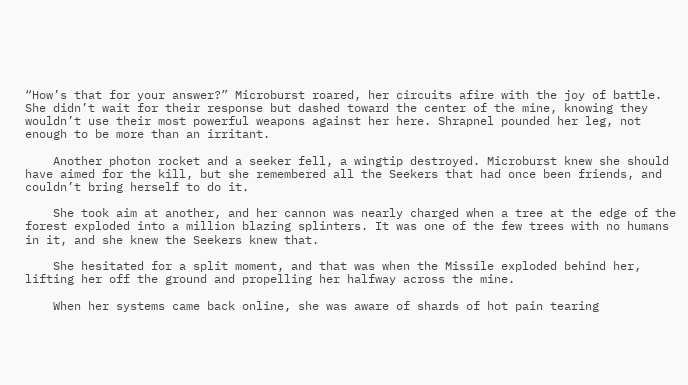“How’s that for your answer?” Microburst roared, her circuits afire with the joy of battle. She didn’t wait for their response but dashed toward the center of the mine, knowing they wouldn’t use their most powerful weapons against her here. Shrapnel pounded her leg, not enough to be more than an irritant.

    Another photon rocket and a seeker fell, a wingtip destroyed. Microburst knew she should have aimed for the kill, but she remembered all the Seekers that had once been friends, and couldn’t bring herself to do it.

    She took aim at another, and her cannon was nearly charged when a tree at the edge of the forest exploded into a million blazing splinters. It was one of the few trees with no humans in it, and she knew the Seekers knew that.

    She hesitated for a split moment, and that was when the Missile exploded behind her, lifting her off the ground and propelling her halfway across the mine.

    When her systems came back online, she was aware of shards of hot pain tearing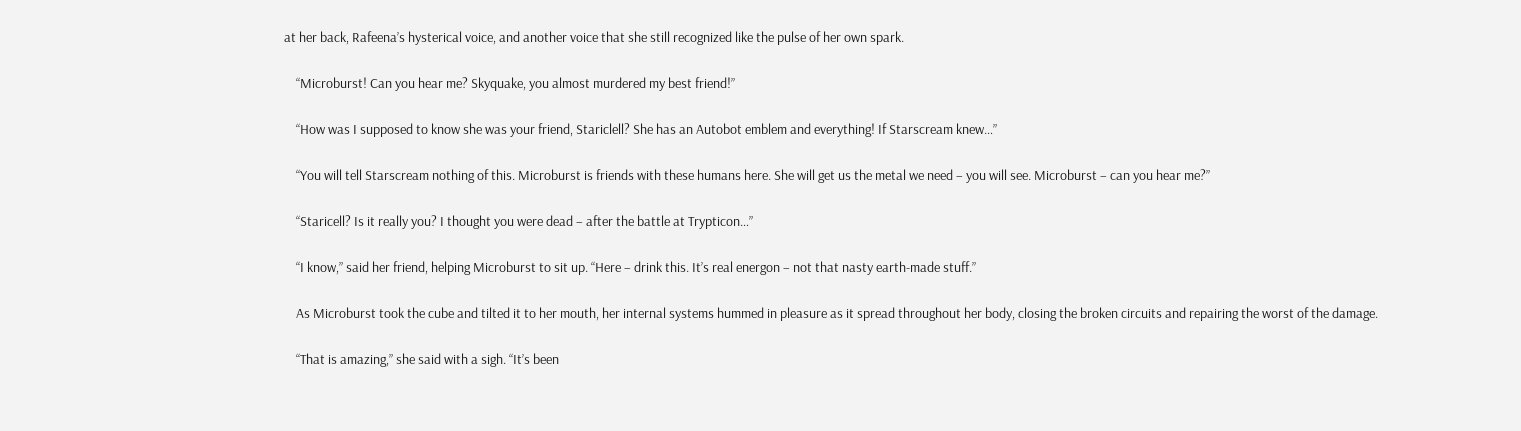at her back, Rafeena’s hysterical voice, and another voice that she still recognized like the pulse of her own spark.

    “Microburst! Can you hear me? Skyquake, you almost murdered my best friend!”

    “How was I supposed to know she was your friend, Stariclell? She has an Autobot emblem and everything! If Starscream knew…”

    “You will tell Starscream nothing of this. Microburst is friends with these humans here. She will get us the metal we need – you will see. Microburst – can you hear me?”

    “Staricell? Is it really you? I thought you were dead – after the battle at Trypticon…”

    “I know,” said her friend, helping Microburst to sit up. “Here – drink this. It’s real energon – not that nasty earth-made stuff.”

    As Microburst took the cube and tilted it to her mouth, her internal systems hummed in pleasure as it spread throughout her body, closing the broken circuits and repairing the worst of the damage.

    “That is amazing,” she said with a sigh. “It’s been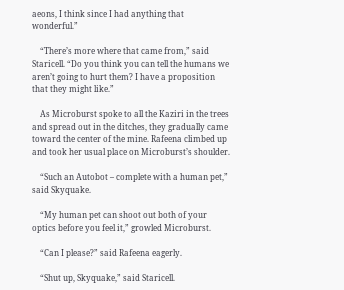aeons, I think since I had anything that wonderful.”

    “There’s more where that came from,” said Staricell. “Do you think you can tell the humans we aren’t going to hurt them? I have a proposition that they might like.”

    As Microburst spoke to all the Kaziri in the trees and spread out in the ditches, they gradually came toward the center of the mine. Rafeena climbed up and took her usual place on Microburst’s shoulder.

    “Such an Autobot – complete with a human pet,” said Skyquake.

    “My human pet can shoot out both of your optics before you feel it,” growled Microburst.

    “Can I please?” said Rafeena eagerly.

    “Shut up, Skyquake,” said Staricell.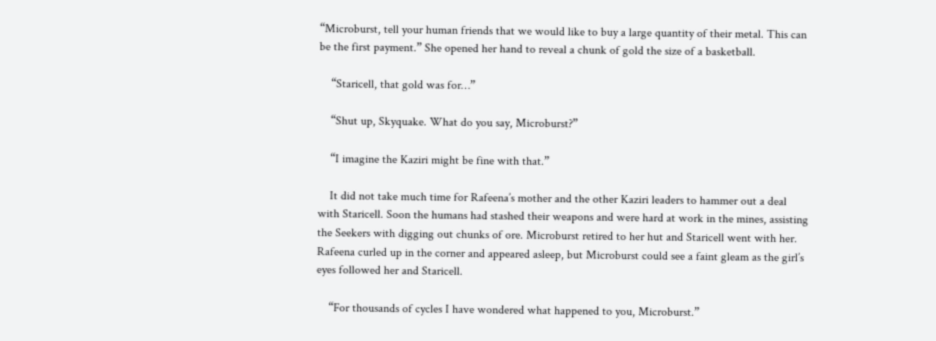“Microburst, tell your human friends that we would like to buy a large quantity of their metal. This can be the first payment.” She opened her hand to reveal a chunk of gold the size of a basketball.

    “Staricell, that gold was for…”

    “Shut up, Skyquake. What do you say, Microburst?”

    “I imagine the Kaziri might be fine with that.”

    It did not take much time for Rafeena’s mother and the other Kaziri leaders to hammer out a deal with Staricell. Soon the humans had stashed their weapons and were hard at work in the mines, assisting the Seekers with digging out chunks of ore. Microburst retired to her hut and Staricell went with her. Rafeena curled up in the corner and appeared asleep, but Microburst could see a faint gleam as the girl’s eyes followed her and Staricell.

    “For thousands of cycles I have wondered what happened to you, Microburst.”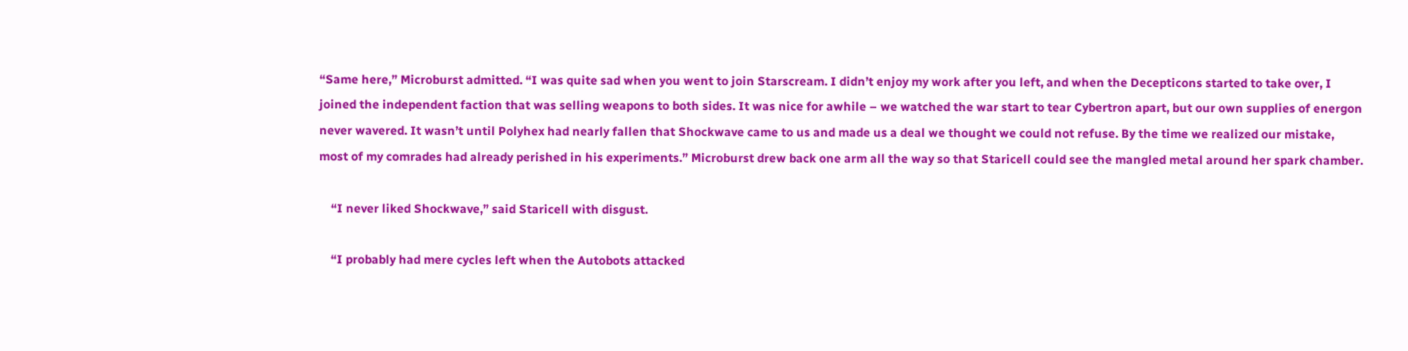“Same here,” Microburst admitted. “I was quite sad when you went to join Starscream. I didn’t enjoy my work after you left, and when the Decepticons started to take over, I joined the independent faction that was selling weapons to both sides. It was nice for awhile – we watched the war start to tear Cybertron apart, but our own supplies of energon never wavered. It wasn’t until Polyhex had nearly fallen that Shockwave came to us and made us a deal we thought we could not refuse. By the time we realized our mistake, most of my comrades had already perished in his experiments.” Microburst drew back one arm all the way so that Staricell could see the mangled metal around her spark chamber.

    “I never liked Shockwave,” said Staricell with disgust.

    “I probably had mere cycles left when the Autobots attacked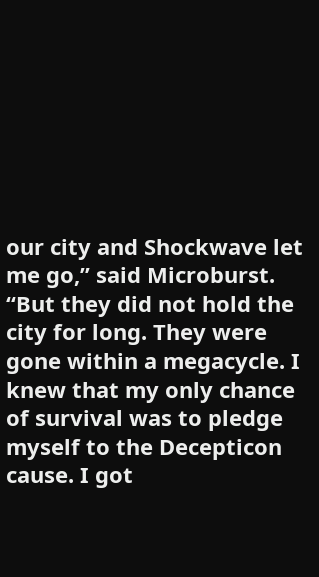our city and Shockwave let me go,” said Microburst. “But they did not hold the city for long. They were gone within a megacycle. I knew that my only chance of survival was to pledge myself to the Decepticon cause. I got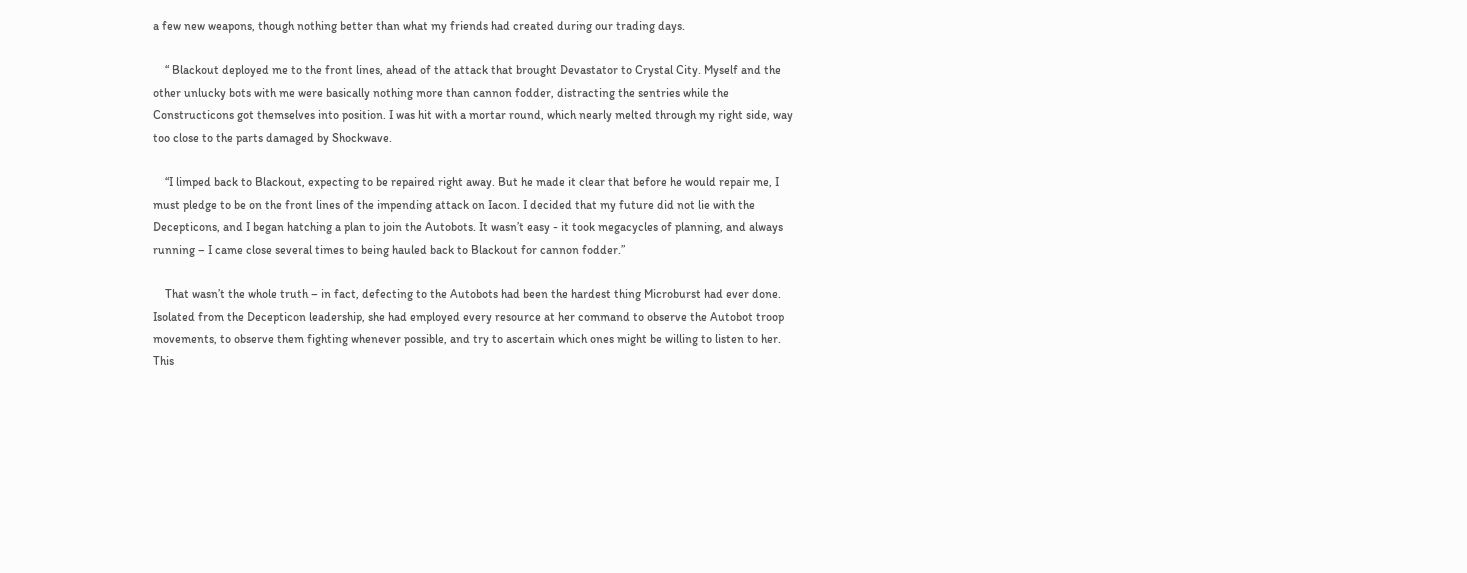a few new weapons, though nothing better than what my friends had created during our trading days.

    “ Blackout deployed me to the front lines, ahead of the attack that brought Devastator to Crystal City. Myself and the other unlucky bots with me were basically nothing more than cannon fodder, distracting the sentries while the Constructicons got themselves into position. I was hit with a mortar round, which nearly melted through my right side, way too close to the parts damaged by Shockwave.

    “I limped back to Blackout, expecting to be repaired right away. But he made it clear that before he would repair me, I must pledge to be on the front lines of the impending attack on Iacon. I decided that my future did not lie with the Decepticons, and I began hatching a plan to join the Autobots. It wasn’t easy - it took megacycles of planning, and always running – I came close several times to being hauled back to Blackout for cannon fodder.”

    That wasn’t the whole truth – in fact, defecting to the Autobots had been the hardest thing Microburst had ever done. Isolated from the Decepticon leadership, she had employed every resource at her command to observe the Autobot troop movements, to observe them fighting whenever possible, and try to ascertain which ones might be willing to listen to her. This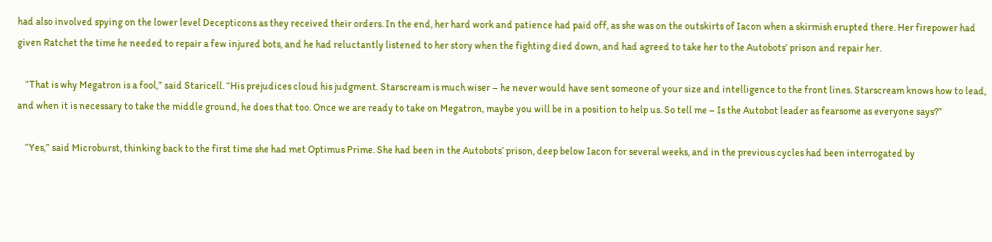had also involved spying on the lower level Decepticons as they received their orders. In the end, her hard work and patience had paid off, as she was on the outskirts of Iacon when a skirmish erupted there. Her firepower had given Ratchet the time he needed to repair a few injured bots, and he had reluctantly listened to her story when the fighting died down, and had agreed to take her to the Autobots’ prison and repair her.

    “That is why Megatron is a fool,” said Staricell. “His prejudices cloud his judgment. Starscream is much wiser – he never would have sent someone of your size and intelligence to the front lines. Starscream knows how to lead, and when it is necessary to take the middle ground, he does that too. Once we are ready to take on Megatron, maybe you will be in a position to help us. So tell me – Is the Autobot leader as fearsome as everyone says?”

    “Yes,” said Microburst, thinking back to the first time she had met Optimus Prime. She had been in the Autobots’ prison, deep below Iacon for several weeks, and in the previous cycles had been interrogated by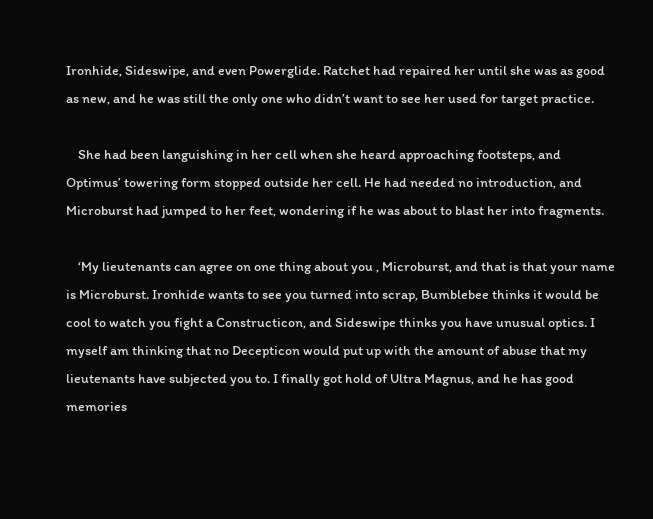Ironhide, Sideswipe, and even Powerglide. Ratchet had repaired her until she was as good as new, and he was still the only one who didn’t want to see her used for target practice.

    She had been languishing in her cell when she heard approaching footsteps, and Optimus’ towering form stopped outside her cell. He had needed no introduction, and Microburst had jumped to her feet, wondering if he was about to blast her into fragments.

    ‘My lieutenants can agree on one thing about you , Microburst, and that is that your name is Microburst. Ironhide wants to see you turned into scrap, Bumblebee thinks it would be cool to watch you fight a Constructicon, and Sideswipe thinks you have unusual optics. I myself am thinking that no Decepticon would put up with the amount of abuse that my lieutenants have subjected you to. I finally got hold of Ultra Magnus, and he has good memories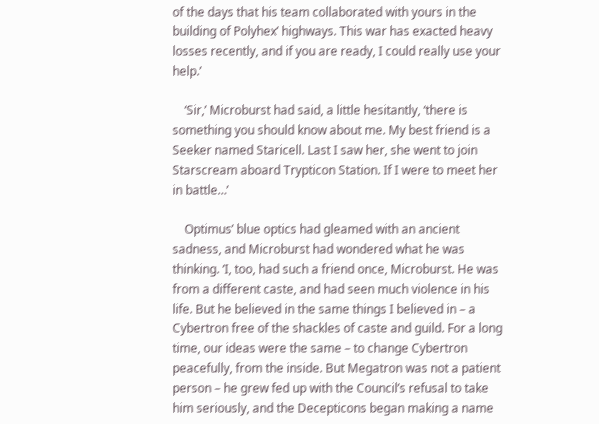of the days that his team collaborated with yours in the building of Polyhex’ highways. This war has exacted heavy losses recently, and if you are ready, I could really use your help.’

    ‘Sir,’ Microburst had said, a little hesitantly, ‘there is something you should know about me. My best friend is a Seeker named Staricell. Last I saw her, she went to join Starscream aboard Trypticon Station. If I were to meet her in battle…’

    Optimus’ blue optics had gleamed with an ancient sadness, and Microburst had wondered what he was thinking. ‘I, too, had such a friend once, Microburst. He was from a different caste, and had seen much violence in his life. But he believed in the same things I believed in – a Cybertron free of the shackles of caste and guild. For a long time, our ideas were the same – to change Cybertron peacefully, from the inside. But Megatron was not a patient person – he grew fed up with the Council’s refusal to take him seriously, and the Decepticons began making a name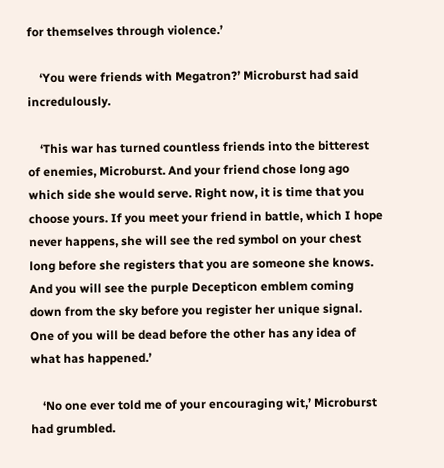for themselves through violence.’

    ‘You were friends with Megatron?’ Microburst had said incredulously.

    ‘This war has turned countless friends into the bitterest of enemies, Microburst. And your friend chose long ago which side she would serve. Right now, it is time that you choose yours. If you meet your friend in battle, which I hope never happens, she will see the red symbol on your chest long before she registers that you are someone she knows. And you will see the purple Decepticon emblem coming down from the sky before you register her unique signal. One of you will be dead before the other has any idea of what has happened.’

    ‘No one ever told me of your encouraging wit,’ Microburst had grumbled.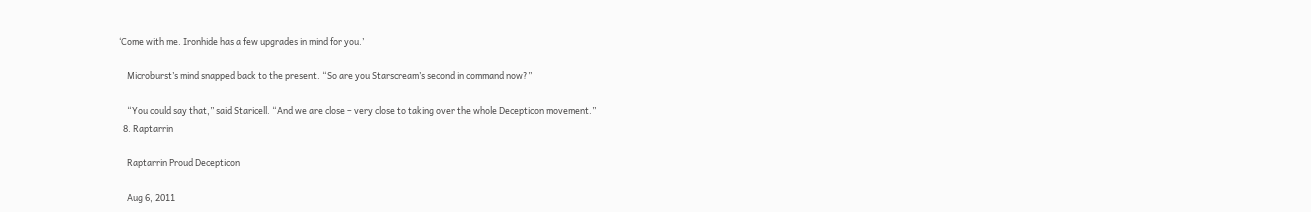‘Come with me. Ironhide has a few upgrades in mind for you.’

    Microburst’s mind snapped back to the present. “So are you Starscream’s second in command now?”

    “You could say that,” said Staricell. “And we are close – very close to taking over the whole Decepticon movement.”
  8. Raptarrin

    Raptarrin Proud Decepticon

    Aug 6, 2011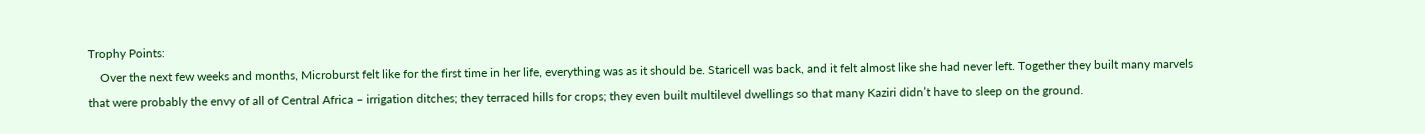Trophy Points:
    Over the next few weeks and months, Microburst felt like for the first time in her life, everything was as it should be. Staricell was back, and it felt almost like she had never left. Together they built many marvels that were probably the envy of all of Central Africa – irrigation ditches; they terraced hills for crops; they even built multilevel dwellings so that many Kaziri didn’t have to sleep on the ground.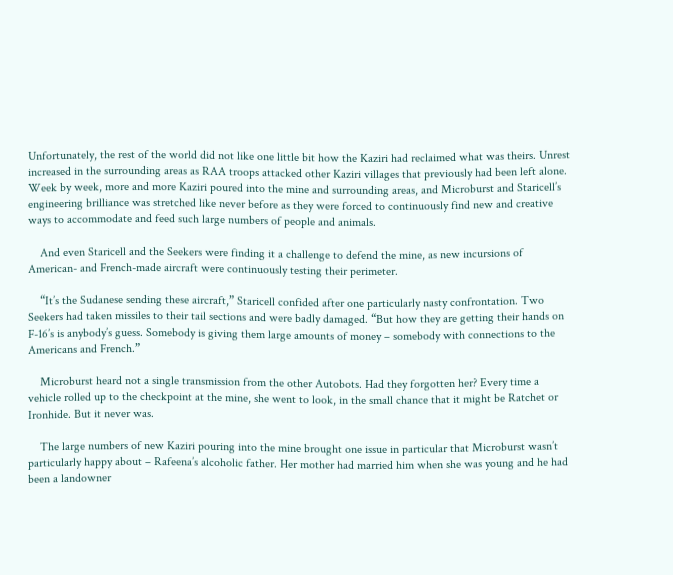Unfortunately, the rest of the world did not like one little bit how the Kaziri had reclaimed what was theirs. Unrest increased in the surrounding areas as RAA troops attacked other Kaziri villages that previously had been left alone. Week by week, more and more Kaziri poured into the mine and surrounding areas, and Microburst and Staricell’s engineering brilliance was stretched like never before as they were forced to continuously find new and creative ways to accommodate and feed such large numbers of people and animals.

    And even Staricell and the Seekers were finding it a challenge to defend the mine, as new incursions of American- and French-made aircraft were continuously testing their perimeter.

    “It’s the Sudanese sending these aircraft,” Staricell confided after one particularly nasty confrontation. Two Seekers had taken missiles to their tail sections and were badly damaged. “But how they are getting their hands on F-16’s is anybody’s guess. Somebody is giving them large amounts of money – somebody with connections to the Americans and French.”

    Microburst heard not a single transmission from the other Autobots. Had they forgotten her? Every time a vehicle rolled up to the checkpoint at the mine, she went to look, in the small chance that it might be Ratchet or Ironhide. But it never was.

    The large numbers of new Kaziri pouring into the mine brought one issue in particular that Microburst wasn’t particularly happy about – Rafeena’s alcoholic father. Her mother had married him when she was young and he had been a landowner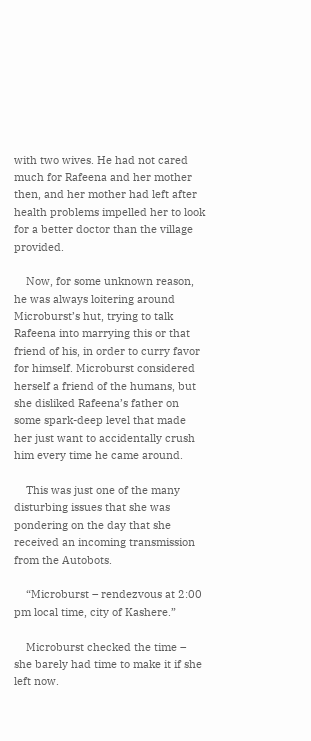with two wives. He had not cared much for Rafeena and her mother then, and her mother had left after health problems impelled her to look for a better doctor than the village provided.

    Now, for some unknown reason, he was always loitering around Microburst’s hut, trying to talk Rafeena into marrying this or that friend of his, in order to curry favor for himself. Microburst considered herself a friend of the humans, but she disliked Rafeena’s father on some spark-deep level that made her just want to accidentally crush him every time he came around.

    This was just one of the many disturbing issues that she was pondering on the day that she received an incoming transmission from the Autobots.

    “Microburst – rendezvous at 2:00 pm local time, city of Kashere.”

    Microburst checked the time – she barely had time to make it if she left now.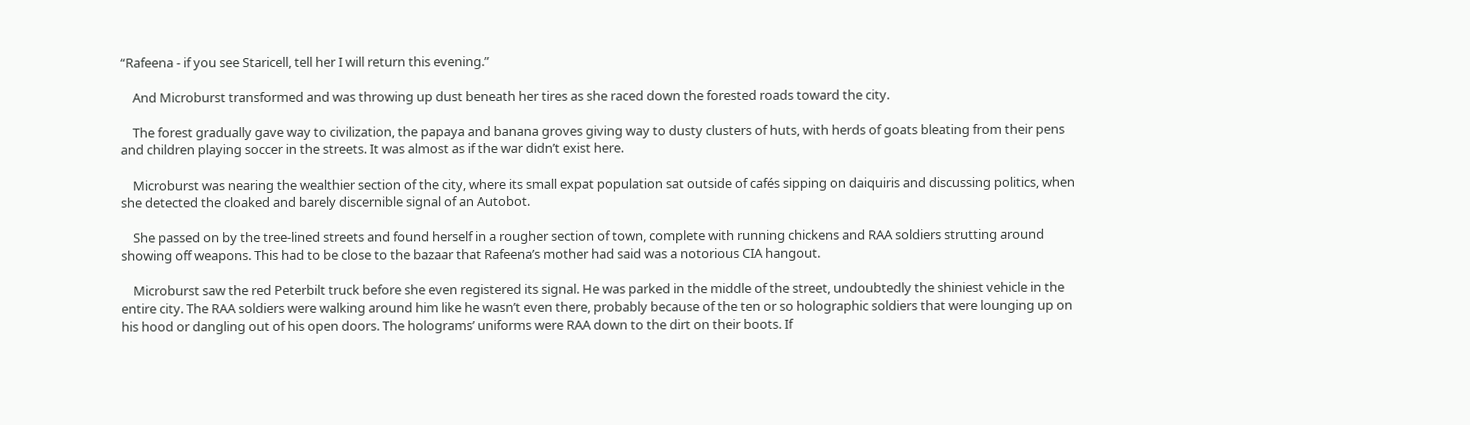“Rafeena - if you see Staricell, tell her I will return this evening.”

    And Microburst transformed and was throwing up dust beneath her tires as she raced down the forested roads toward the city.

    The forest gradually gave way to civilization, the papaya and banana groves giving way to dusty clusters of huts, with herds of goats bleating from their pens and children playing soccer in the streets. It was almost as if the war didn’t exist here.

    Microburst was nearing the wealthier section of the city, where its small expat population sat outside of cafés sipping on daiquiris and discussing politics, when she detected the cloaked and barely discernible signal of an Autobot.

    She passed on by the tree-lined streets and found herself in a rougher section of town, complete with running chickens and RAA soldiers strutting around showing off weapons. This had to be close to the bazaar that Rafeena’s mother had said was a notorious CIA hangout.

    Microburst saw the red Peterbilt truck before she even registered its signal. He was parked in the middle of the street, undoubtedly the shiniest vehicle in the entire city. The RAA soldiers were walking around him like he wasn’t even there, probably because of the ten or so holographic soldiers that were lounging up on his hood or dangling out of his open doors. The holograms’ uniforms were RAA down to the dirt on their boots. If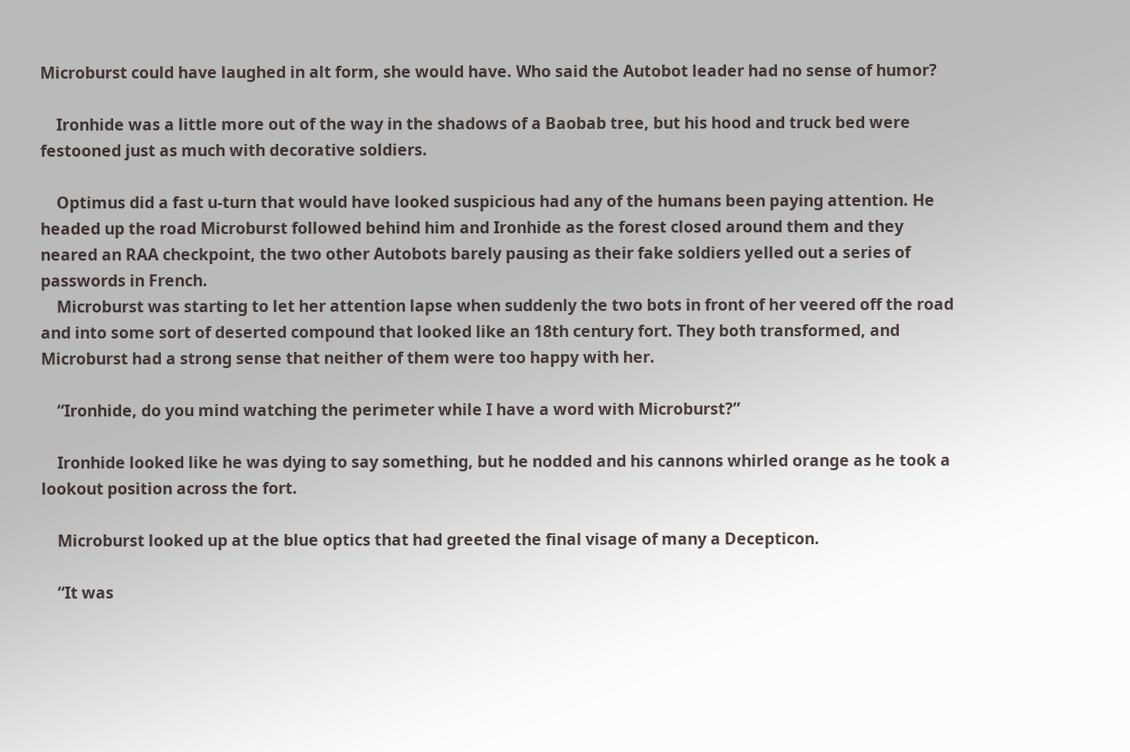Microburst could have laughed in alt form, she would have. Who said the Autobot leader had no sense of humor?

    Ironhide was a little more out of the way in the shadows of a Baobab tree, but his hood and truck bed were festooned just as much with decorative soldiers.

    Optimus did a fast u-turn that would have looked suspicious had any of the humans been paying attention. He headed up the road Microburst followed behind him and Ironhide as the forest closed around them and they neared an RAA checkpoint, the two other Autobots barely pausing as their fake soldiers yelled out a series of passwords in French.
    Microburst was starting to let her attention lapse when suddenly the two bots in front of her veered off the road and into some sort of deserted compound that looked like an 18th century fort. They both transformed, and Microburst had a strong sense that neither of them were too happy with her.

    “Ironhide, do you mind watching the perimeter while I have a word with Microburst?”

    Ironhide looked like he was dying to say something, but he nodded and his cannons whirled orange as he took a lookout position across the fort.

    Microburst looked up at the blue optics that had greeted the final visage of many a Decepticon.

    “It was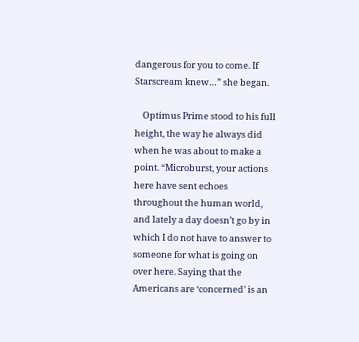dangerous for you to come. If Starscream knew…” she began.

    Optimus Prime stood to his full height, the way he always did when he was about to make a point. “Microburst, your actions here have sent echoes throughout the human world, and lately a day doesn’t go by in which I do not have to answer to someone for what is going on over here. Saying that the Americans are ‘concerned’ is an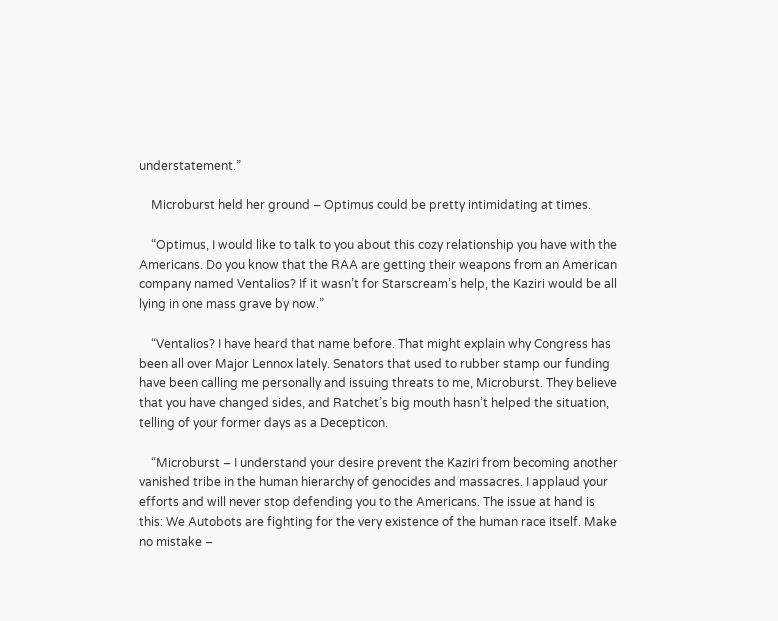understatement.”

    Microburst held her ground – Optimus could be pretty intimidating at times.

    “Optimus, I would like to talk to you about this cozy relationship you have with the Americans. Do you know that the RAA are getting their weapons from an American company named Ventalios? If it wasn’t for Starscream’s help, the Kaziri would be all lying in one mass grave by now.”

    “Ventalios? I have heard that name before. That might explain why Congress has been all over Major Lennox lately. Senators that used to rubber stamp our funding have been calling me personally and issuing threats to me, Microburst. They believe that you have changed sides, and Ratchet’s big mouth hasn’t helped the situation, telling of your former days as a Decepticon.

    “Microburst – I understand your desire prevent the Kaziri from becoming another vanished tribe in the human hierarchy of genocides and massacres. I applaud your efforts and will never stop defending you to the Americans. The issue at hand is this: We Autobots are fighting for the very existence of the human race itself. Make no mistake –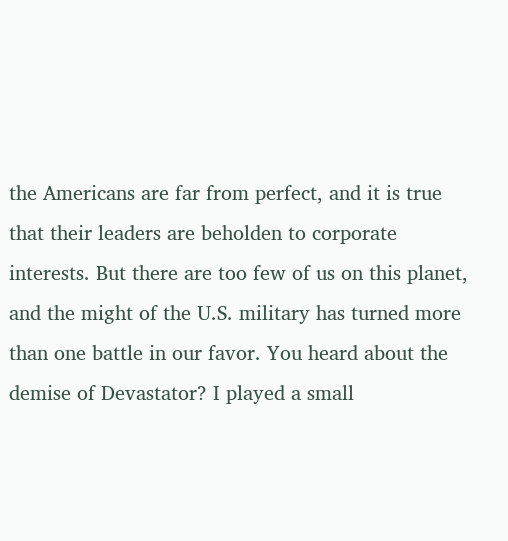the Americans are far from perfect, and it is true that their leaders are beholden to corporate interests. But there are too few of us on this planet, and the might of the U.S. military has turned more than one battle in our favor. You heard about the demise of Devastator? I played a small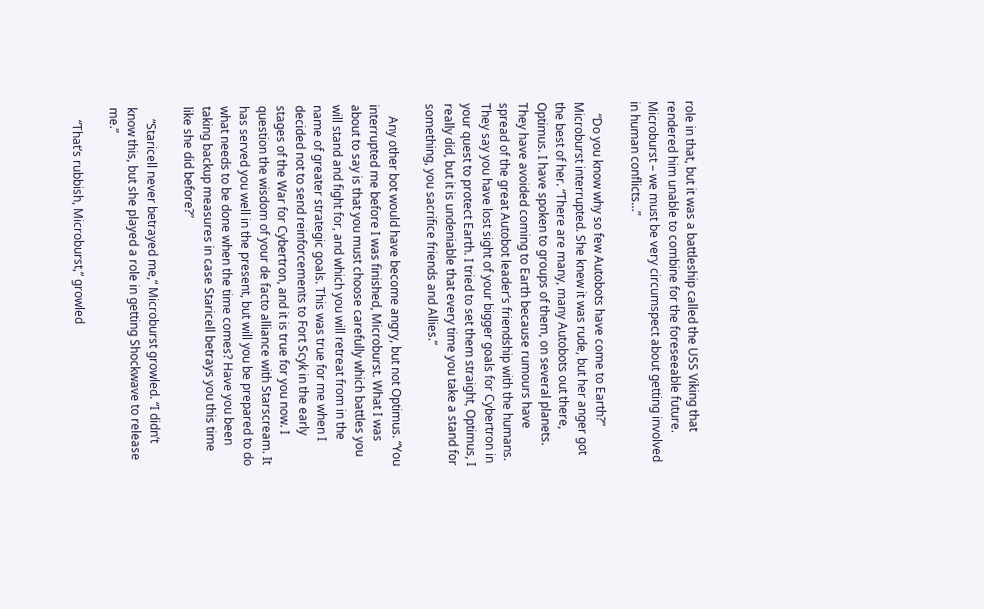role in that, but it was a battleship called the USS Viking that rendered him unable to combine for the foreseeable future. Microburst – we must be very circumspect about getting involved in human conflicts…”

    “Do you know why so few Autobots have come to Earth?” Microburst interrupted. She knew it was rude, but her anger got the best of her. “There are many, many Autobots out there, Optimus. I have spoken to groups of them, on several planets. They have avoided coming to Earth because rumours have spread of the great Autobot leader’s friendship with the humans. They say you have lost sight of your bigger goals for Cybertron in your quest to protect Earth. I tried to set them straight, Optimus, I really did, but it is undeniable that every time you take a stand for something, you sacrifice friends and Allies.”

    Any other bot would have become angry, but not Optimus. “You interrupted me before I was finished, Microburst. What I was about to say is that you must choose carefully which battles you will stand and fight for, and which you will retreat from in the name of greater strategic goals. This was true for me when I decided not to send reinforcements to Fort Scyk in the early stages of the War for Cybertron, and it is true for you now. I question the wisdom of your de facto alliance with Starscream. It has served you well in the present, but will you be prepared to do what needs to be done when the time comes? Have you been taking backup measures in case Staricell betrays you this time like she did before?”

    “Staricell never betrayed me,” Microburst growled. “I didn’t know this, but she played a role in getting Shockwave to release me.”

    “That’s rubbish, Microburst,” growled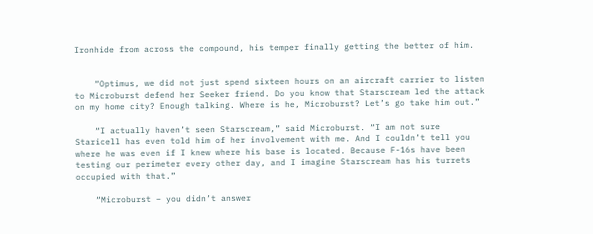Ironhide from across the compound, his temper finally getting the better of him.


    “Optimus, we did not just spend sixteen hours on an aircraft carrier to listen to Microburst defend her Seeker friend. Do you know that Starscream led the attack on my home city? Enough talking. Where is he, Microburst? Let’s go take him out.”

    “I actually haven’t seen Starscream,” said Microburst. “I am not sure Staricell has even told him of her involvement with me. And I couldn’t tell you where he was even if I knew where his base is located. Because F-16s have been testing our perimeter every other day, and I imagine Starscream has his turrets occupied with that.”

    “Microburst – you didn’t answer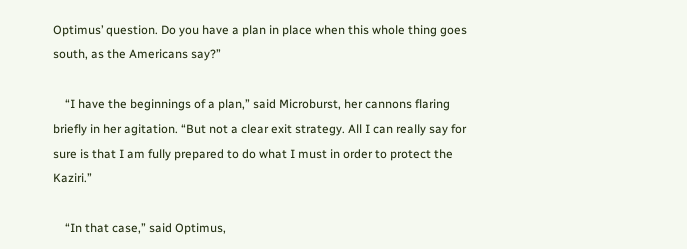Optimus’ question. Do you have a plan in place when this whole thing goes south, as the Americans say?”

    “I have the beginnings of a plan,” said Microburst, her cannons flaring briefly in her agitation. “But not a clear exit strategy. All I can really say for sure is that I am fully prepared to do what I must in order to protect the Kaziri.”

    “In that case,” said Optimus,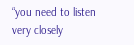“you need to listen very closely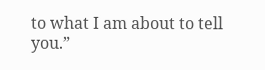to what I am about to tell you.”